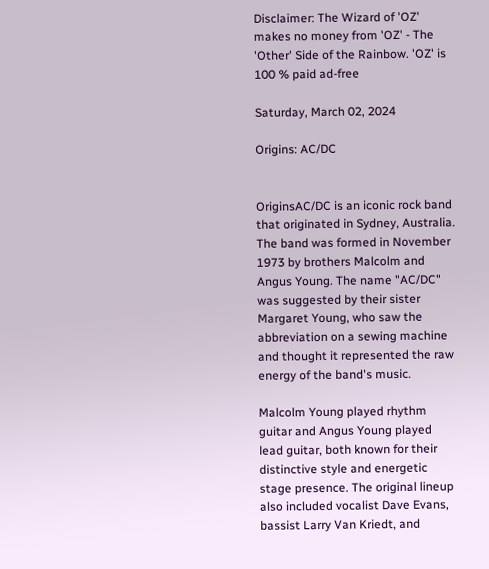Disclaimer: The Wizard of 'OZ' makes no money from 'OZ' - The 'Other' Side of the Rainbow. 'OZ' is 100 % paid ad-free

Saturday, March 02, 2024

Origins: AC/DC


OriginsAC/DC is an iconic rock band that originated in Sydney, Australia. The band was formed in November 1973 by brothers Malcolm and Angus Young. The name "AC/DC" was suggested by their sister Margaret Young, who saw the abbreviation on a sewing machine and thought it represented the raw energy of the band's music.

Malcolm Young played rhythm guitar and Angus Young played lead guitar, both known for their distinctive style and energetic stage presence. The original lineup also included vocalist Dave Evans, bassist Larry Van Kriedt, and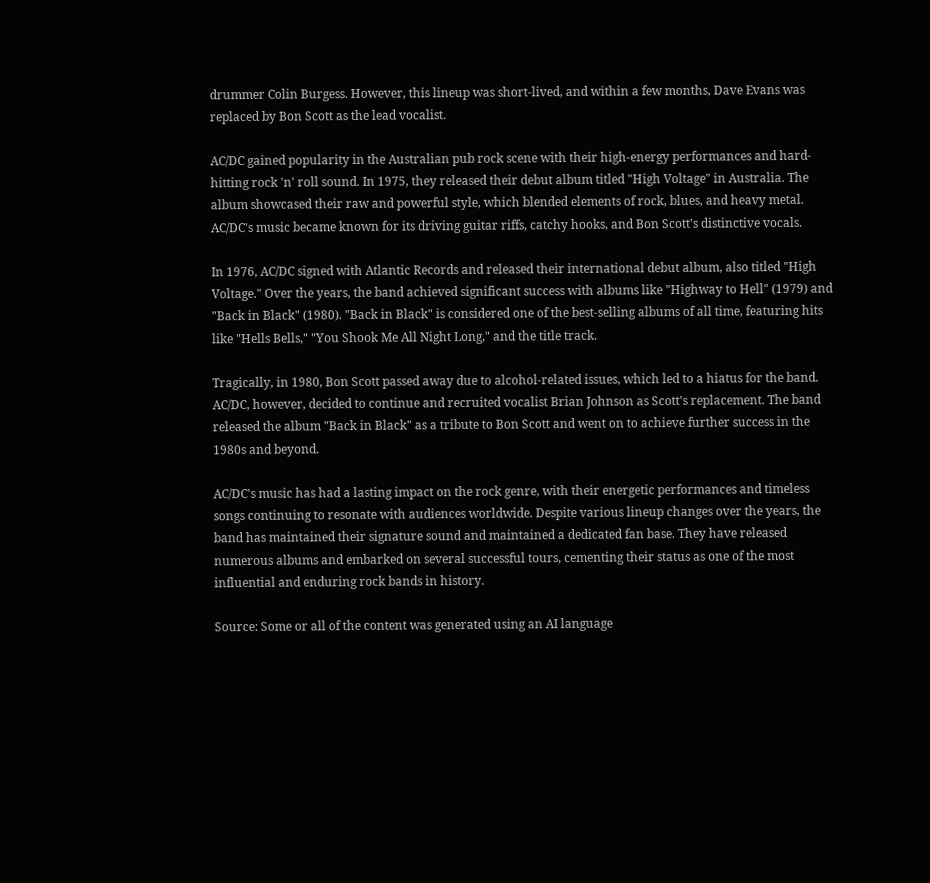drummer Colin Burgess. However, this lineup was short-lived, and within a few months, Dave Evans was replaced by Bon Scott as the lead vocalist.

AC/DC gained popularity in the Australian pub rock scene with their high-energy performances and hard-hitting rock 'n' roll sound. In 1975, they released their debut album titled "High Voltage" in Australia. The album showcased their raw and powerful style, which blended elements of rock, blues, and heavy metal. AC/DC's music became known for its driving guitar riffs, catchy hooks, and Bon Scott's distinctive vocals.

In 1976, AC/DC signed with Atlantic Records and released their international debut album, also titled "High Voltage." Over the years, the band achieved significant success with albums like "Highway to Hell" (1979) and "Back in Black" (1980). "Back in Black" is considered one of the best-selling albums of all time, featuring hits like "Hells Bells," "You Shook Me All Night Long," and the title track.

Tragically, in 1980, Bon Scott passed away due to alcohol-related issues, which led to a hiatus for the band. AC/DC, however, decided to continue and recruited vocalist Brian Johnson as Scott's replacement. The band released the album "Back in Black" as a tribute to Bon Scott and went on to achieve further success in the 1980s and beyond.

AC/DC's music has had a lasting impact on the rock genre, with their energetic performances and timeless songs continuing to resonate with audiences worldwide. Despite various lineup changes over the years, the band has maintained their signature sound and maintained a dedicated fan base. They have released numerous albums and embarked on several successful tours, cementing their status as one of the most influential and enduring rock bands in history.

Source: Some or all of the content was generated using an AI language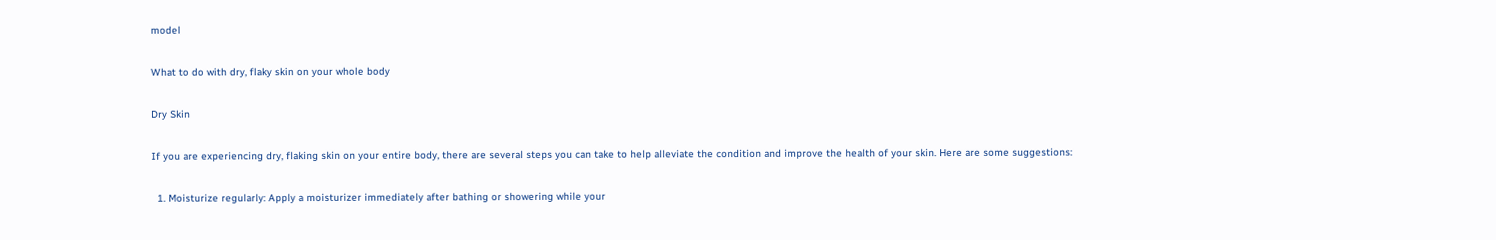model

What to do with dry, flaky skin on your whole body

Dry Skin

If you are experiencing dry, flaking skin on your entire body, there are several steps you can take to help alleviate the condition and improve the health of your skin. Here are some suggestions:

  1. Moisturize regularly: Apply a moisturizer immediately after bathing or showering while your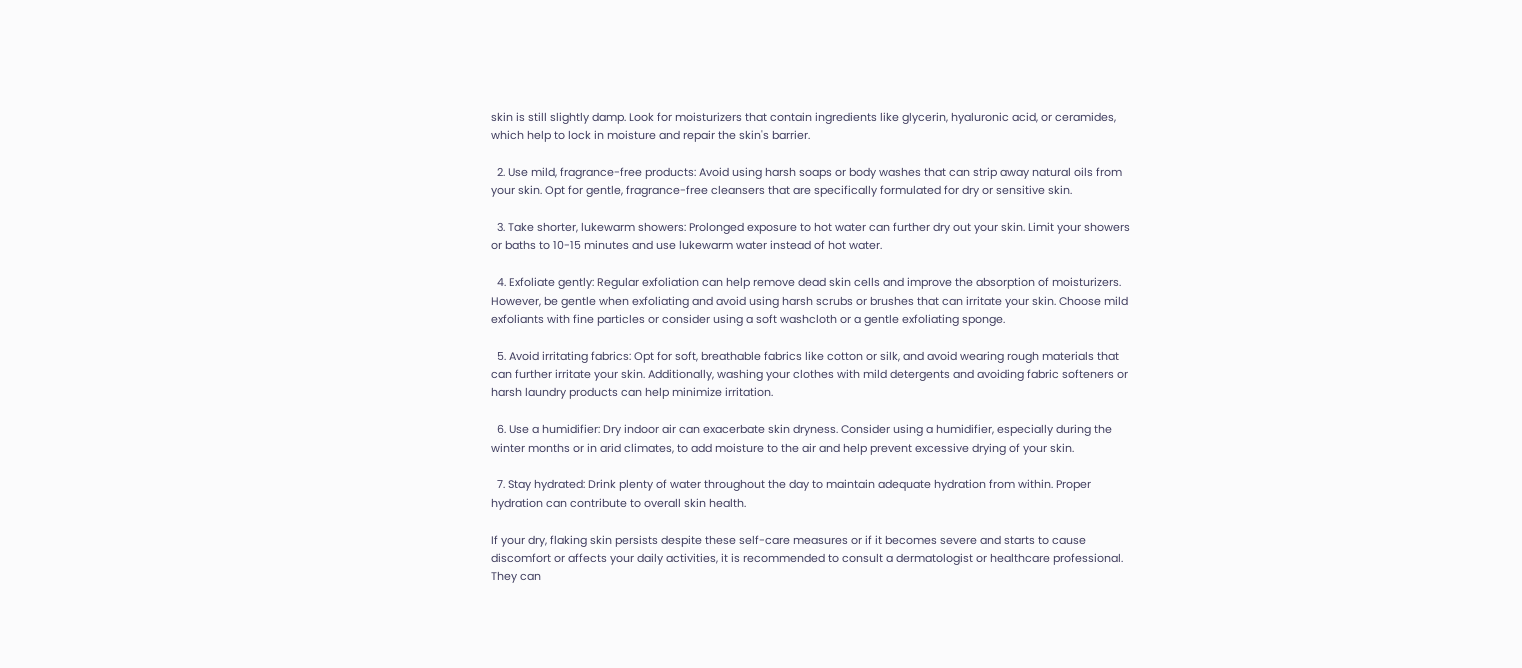skin is still slightly damp. Look for moisturizers that contain ingredients like glycerin, hyaluronic acid, or ceramides, which help to lock in moisture and repair the skin's barrier.

  2. Use mild, fragrance-free products: Avoid using harsh soaps or body washes that can strip away natural oils from your skin. Opt for gentle, fragrance-free cleansers that are specifically formulated for dry or sensitive skin.

  3. Take shorter, lukewarm showers: Prolonged exposure to hot water can further dry out your skin. Limit your showers or baths to 10-15 minutes and use lukewarm water instead of hot water.

  4. Exfoliate gently: Regular exfoliation can help remove dead skin cells and improve the absorption of moisturizers. However, be gentle when exfoliating and avoid using harsh scrubs or brushes that can irritate your skin. Choose mild exfoliants with fine particles or consider using a soft washcloth or a gentle exfoliating sponge.

  5. Avoid irritating fabrics: Opt for soft, breathable fabrics like cotton or silk, and avoid wearing rough materials that can further irritate your skin. Additionally, washing your clothes with mild detergents and avoiding fabric softeners or harsh laundry products can help minimize irritation.

  6. Use a humidifier: Dry indoor air can exacerbate skin dryness. Consider using a humidifier, especially during the winter months or in arid climates, to add moisture to the air and help prevent excessive drying of your skin.

  7. Stay hydrated: Drink plenty of water throughout the day to maintain adequate hydration from within. Proper hydration can contribute to overall skin health.

If your dry, flaking skin persists despite these self-care measures or if it becomes severe and starts to cause discomfort or affects your daily activities, it is recommended to consult a dermatologist or healthcare professional. They can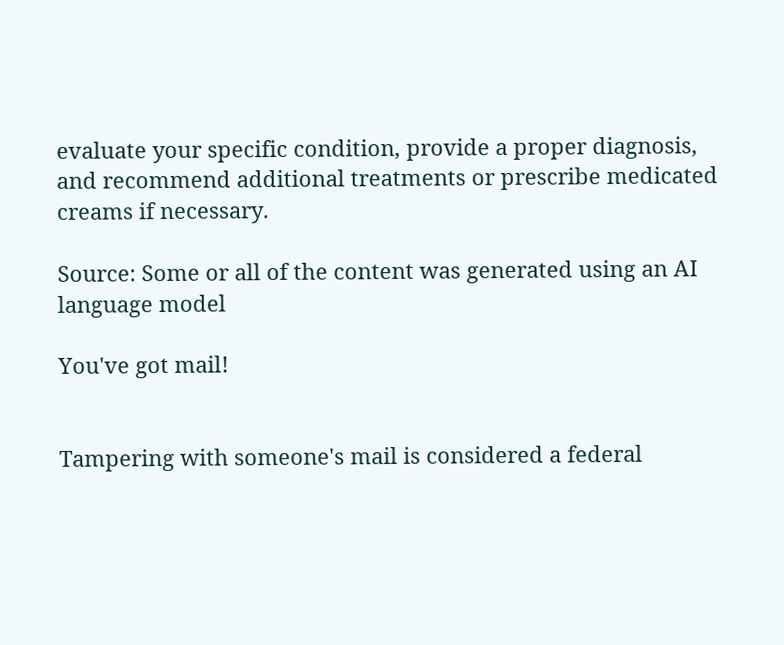evaluate your specific condition, provide a proper diagnosis, and recommend additional treatments or prescribe medicated creams if necessary.

Source: Some or all of the content was generated using an AI language model

You've got mail!


Tampering with someone's mail is considered a federal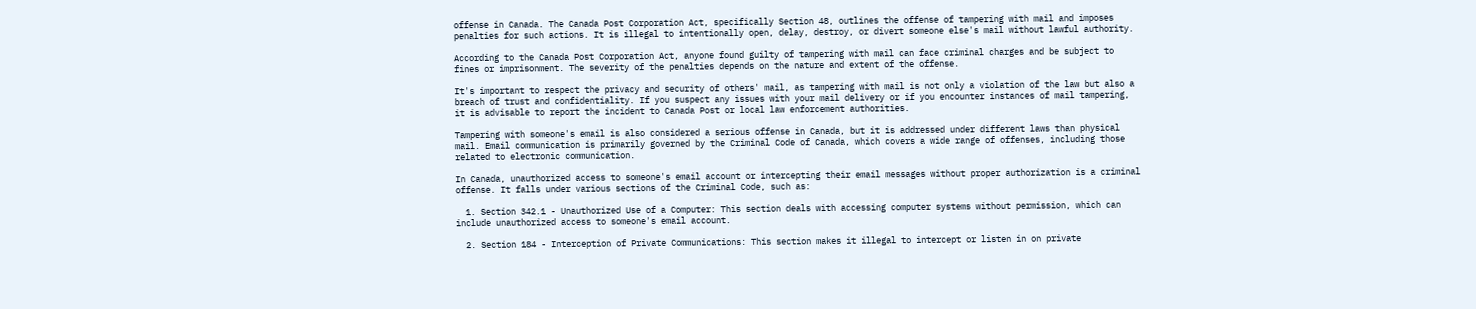offense in Canada. The Canada Post Corporation Act, specifically Section 48, outlines the offense of tampering with mail and imposes penalties for such actions. It is illegal to intentionally open, delay, destroy, or divert someone else's mail without lawful authority.

According to the Canada Post Corporation Act, anyone found guilty of tampering with mail can face criminal charges and be subject to fines or imprisonment. The severity of the penalties depends on the nature and extent of the offense.

It's important to respect the privacy and security of others' mail, as tampering with mail is not only a violation of the law but also a breach of trust and confidentiality. If you suspect any issues with your mail delivery or if you encounter instances of mail tampering, it is advisable to report the incident to Canada Post or local law enforcement authorities.

Tampering with someone's email is also considered a serious offense in Canada, but it is addressed under different laws than physical mail. Email communication is primarily governed by the Criminal Code of Canada, which covers a wide range of offenses, including those related to electronic communication.

In Canada, unauthorized access to someone's email account or intercepting their email messages without proper authorization is a criminal offense. It falls under various sections of the Criminal Code, such as:

  1. Section 342.1 - Unauthorized Use of a Computer: This section deals with accessing computer systems without permission, which can include unauthorized access to someone's email account.

  2. Section 184 - Interception of Private Communications: This section makes it illegal to intercept or listen in on private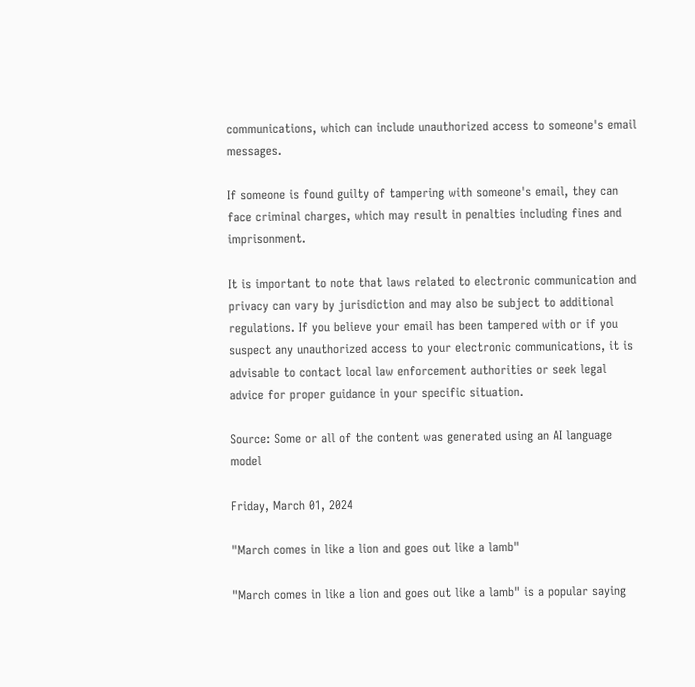communications, which can include unauthorized access to someone's email messages.

If someone is found guilty of tampering with someone's email, they can face criminal charges, which may result in penalties including fines and imprisonment.

It is important to note that laws related to electronic communication and privacy can vary by jurisdiction and may also be subject to additional regulations. If you believe your email has been tampered with or if you suspect any unauthorized access to your electronic communications, it is advisable to contact local law enforcement authorities or seek legal advice for proper guidance in your specific situation.

Source: Some or all of the content was generated using an AI language model

Friday, March 01, 2024

"March comes in like a lion and goes out like a lamb"

"March comes in like a lion and goes out like a lamb" is a popular saying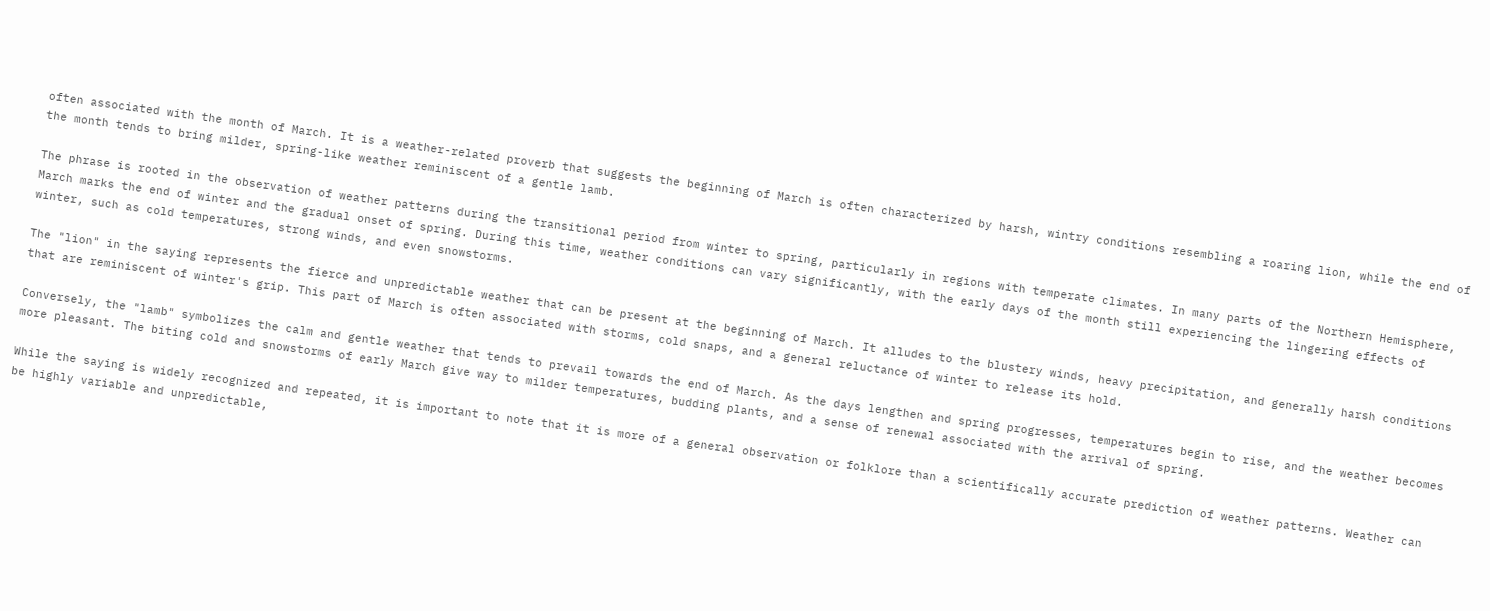often associated with the month of March. It is a weather-related proverb that suggests the beginning of March is often characterized by harsh, wintry conditions resembling a roaring lion, while the end of the month tends to bring milder, spring-like weather reminiscent of a gentle lamb.

The phrase is rooted in the observation of weather patterns during the transitional period from winter to spring, particularly in regions with temperate climates. In many parts of the Northern Hemisphere, March marks the end of winter and the gradual onset of spring. During this time, weather conditions can vary significantly, with the early days of the month still experiencing the lingering effects of winter, such as cold temperatures, strong winds, and even snowstorms.

The "lion" in the saying represents the fierce and unpredictable weather that can be present at the beginning of March. It alludes to the blustery winds, heavy precipitation, and generally harsh conditions that are reminiscent of winter's grip. This part of March is often associated with storms, cold snaps, and a general reluctance of winter to release its hold.

Conversely, the "lamb" symbolizes the calm and gentle weather that tends to prevail towards the end of March. As the days lengthen and spring progresses, temperatures begin to rise, and the weather becomes more pleasant. The biting cold and snowstorms of early March give way to milder temperatures, budding plants, and a sense of renewal associated with the arrival of spring.

While the saying is widely recognized and repeated, it is important to note that it is more of a general observation or folklore than a scientifically accurate prediction of weather patterns. Weather can be highly variable and unpredictable,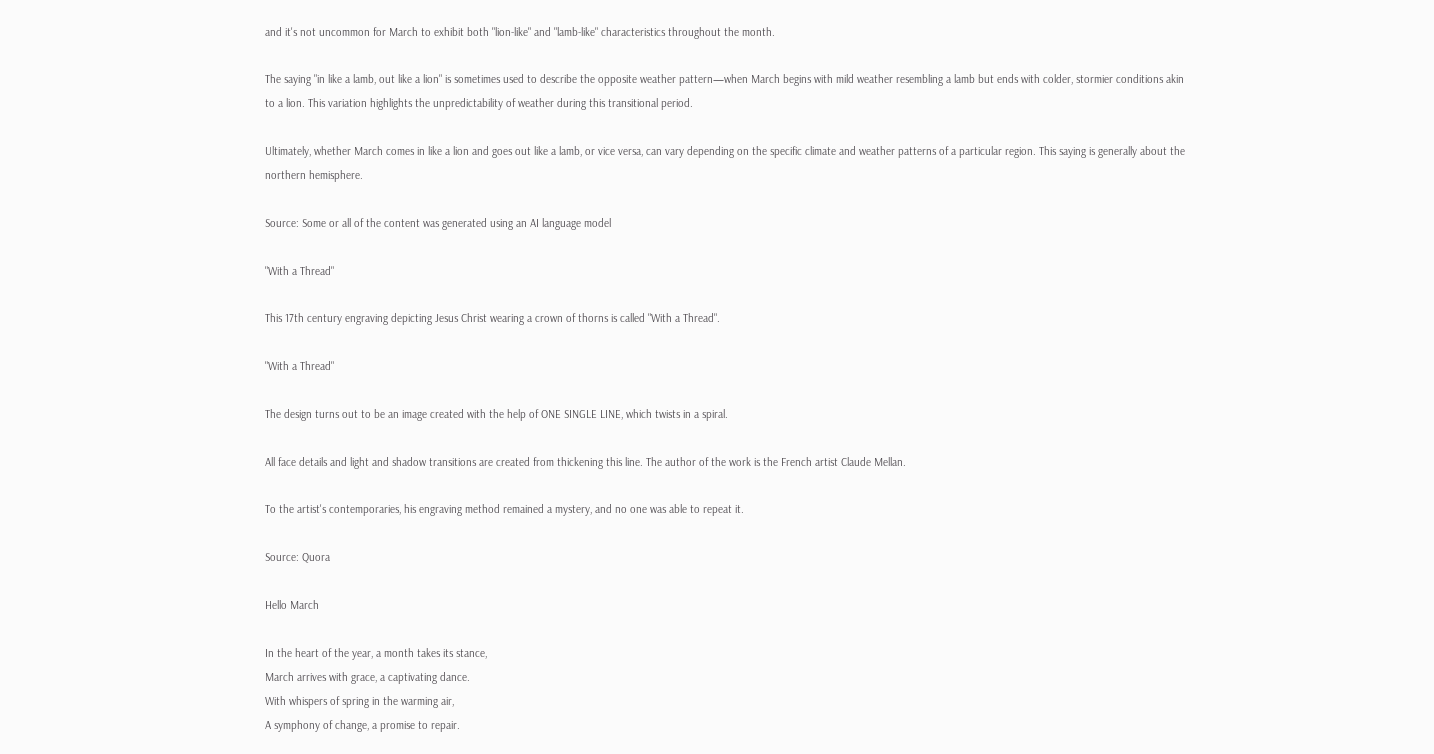and it's not uncommon for March to exhibit both "lion-like" and "lamb-like" characteristics throughout the month.

The saying "in like a lamb, out like a lion" is sometimes used to describe the opposite weather pattern—when March begins with mild weather resembling a lamb but ends with colder, stormier conditions akin to a lion. This variation highlights the unpredictability of weather during this transitional period.

Ultimately, whether March comes in like a lion and goes out like a lamb, or vice versa, can vary depending on the specific climate and weather patterns of a particular region. This saying is generally about the northern hemisphere.

Source: Some or all of the content was generated using an AI language model

"With a Thread"

This 17th century engraving depicting Jesus Christ wearing a crown of thorns is called "With a Thread".

"With a Thread"

The design turns out to be an image created with the help of ONE SINGLE LINE, which twists in a spiral.

All face details and light and shadow transitions are created from thickening this line. The author of the work is the French artist Claude Mellan.

To the artist's contemporaries, his engraving method remained a mystery, and no one was able to repeat it.

Source: Quora

Hello March

In the heart of the year, a month takes its stance,
March arrives with grace, a captivating dance.
With whispers of spring in the warming air,
A symphony of change, a promise to repair.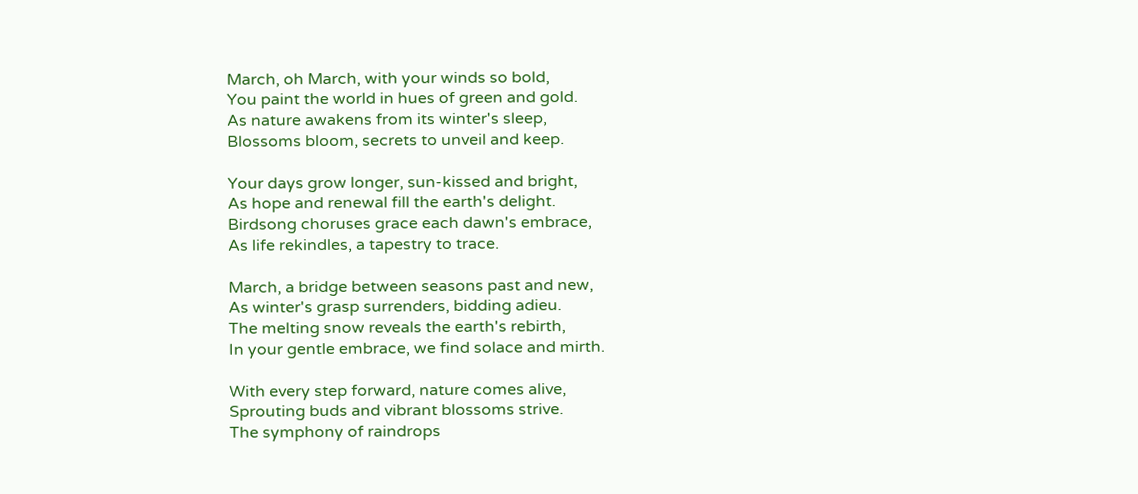March, oh March, with your winds so bold,
You paint the world in hues of green and gold.
As nature awakens from its winter's sleep,
Blossoms bloom, secrets to unveil and keep.

Your days grow longer, sun-kissed and bright,
As hope and renewal fill the earth's delight.
Birdsong choruses grace each dawn's embrace,
As life rekindles, a tapestry to trace.

March, a bridge between seasons past and new,
As winter's grasp surrenders, bidding adieu.
The melting snow reveals the earth's rebirth,
In your gentle embrace, we find solace and mirth.

With every step forward, nature comes alive,
Sprouting buds and vibrant blossoms strive.
The symphony of raindrops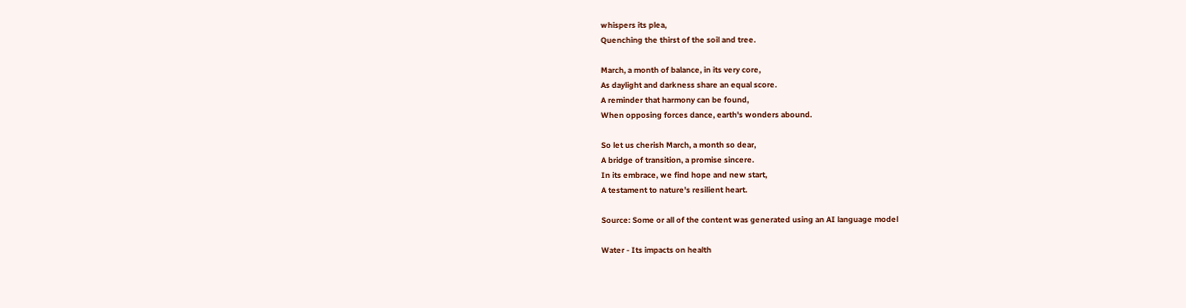whispers its plea,
Quenching the thirst of the soil and tree.

March, a month of balance, in its very core,
As daylight and darkness share an equal score.
A reminder that harmony can be found,
When opposing forces dance, earth's wonders abound.

So let us cherish March, a month so dear,
A bridge of transition, a promise sincere.
In its embrace, we find hope and new start,
A testament to nature's resilient heart.

Source: Some or all of the content was generated using an AI language model

Water - Its impacts on health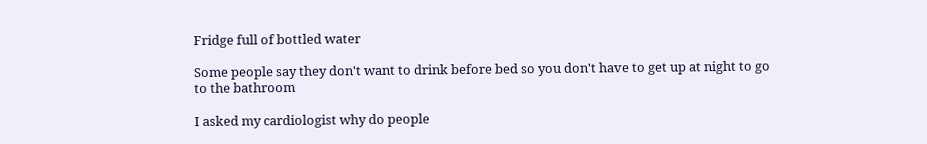Fridge full of bottled water

Some people say they don't want to drink before bed so you don't have to get up at night to go to the bathroom

I asked my cardiologist why do people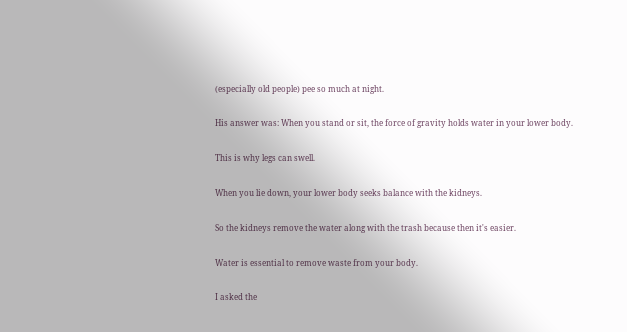(especially old people) pee so much at night.

His answer was: When you stand or sit, the force of gravity holds water in your lower body.

This is why legs can swell.

When you lie down, your lower body seeks balance with the kidneys.

So the kidneys remove the water along with the trash because then it's easier.

Water is essential to remove waste from your body.

I asked the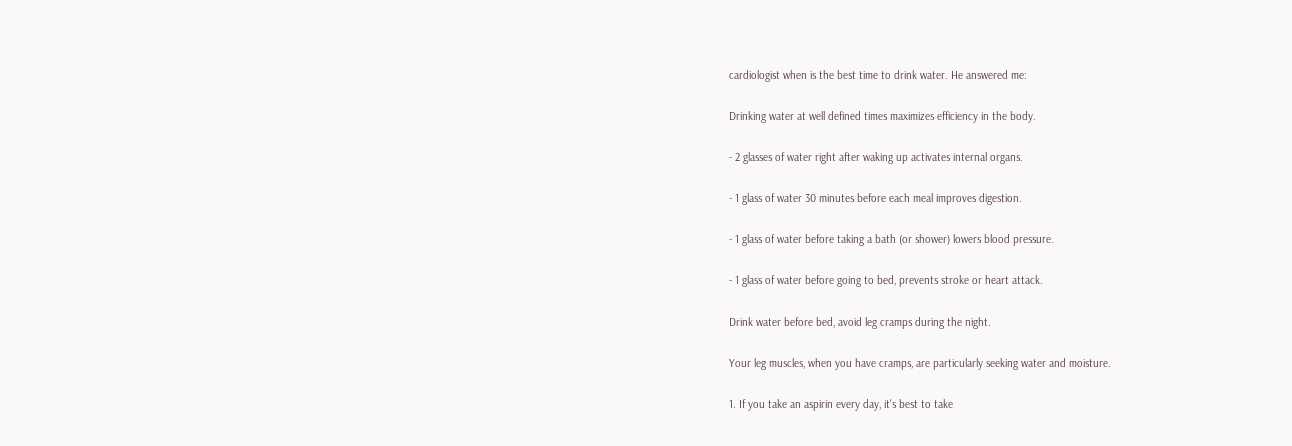cardiologist when is the best time to drink water. He answered me:

Drinking water at well defined times maximizes efficiency in the body.

- 2 glasses of water right after waking up activates internal organs.

- 1 glass of water 30 minutes before each meal improves digestion.

- 1 glass of water before taking a bath (or shower) lowers blood pressure.

- 1 glass of water before going to bed, prevents stroke or heart attack.

Drink water before bed, avoid leg cramps during the night.

Your leg muscles, when you have cramps, are particularly seeking water and moisture.

1. If you take an aspirin every day, it's best to take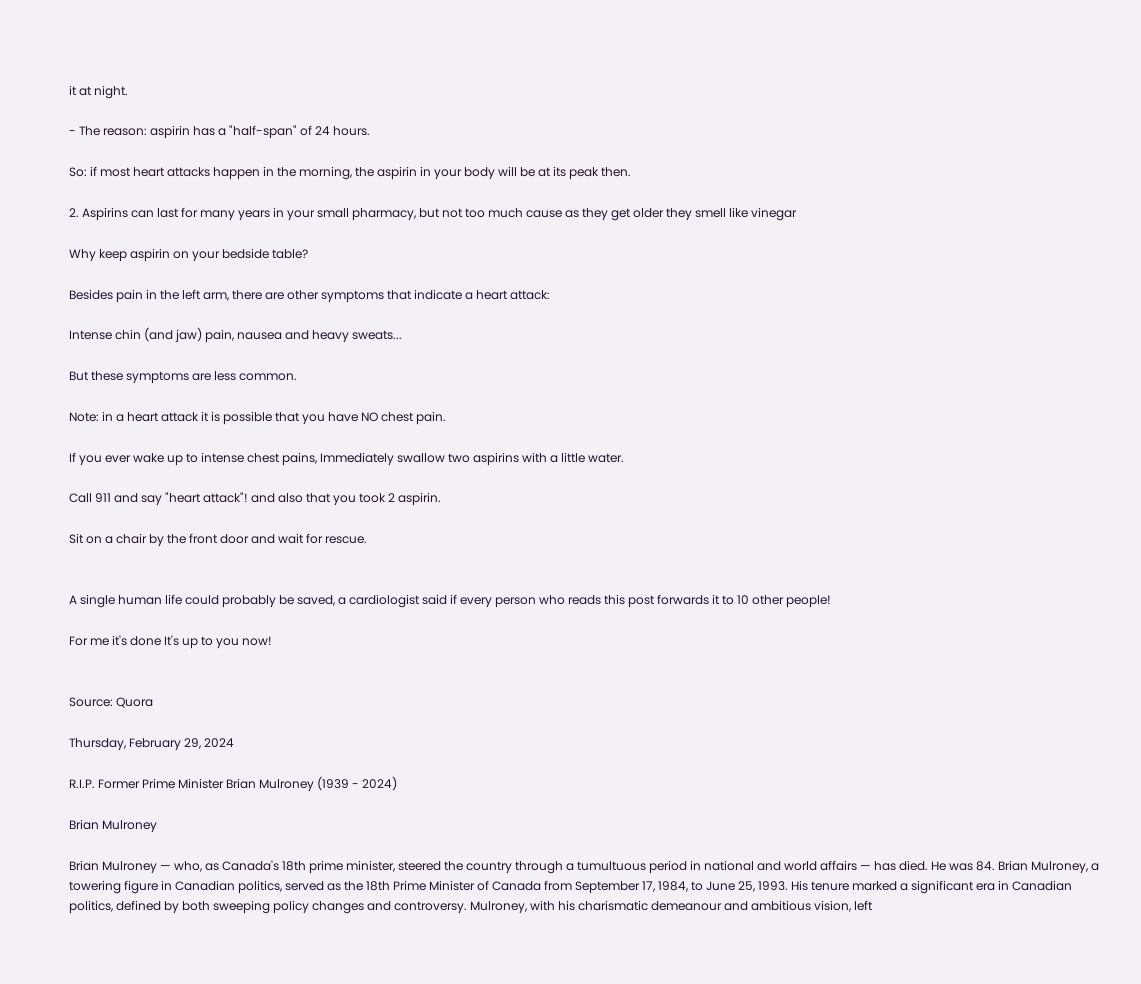it at night.

- The reason: aspirin has a "half-span" of 24 hours.

So: if most heart attacks happen in the morning, the aspirin in your body will be at its peak then.

2. Aspirins can last for many years in your small pharmacy, but not too much cause as they get older they smell like vinegar

Why keep aspirin on your bedside table?

Besides pain in the left arm, there are other symptoms that indicate a heart attack:

Intense chin (and jaw) pain, nausea and heavy sweats...

But these symptoms are less common.

Note: in a heart attack it is possible that you have NO chest pain.

If you ever wake up to intense chest pains, Immediately swallow two aspirins with a little water.

Call 911 and say "heart attack"! and also that you took 2 aspirin.

Sit on a chair by the front door and wait for rescue.


A single human life could probably be saved, a cardiologist said if every person who reads this post forwards it to 10 other people!

For me it's done It's up to you now!


Source: Quora

Thursday, February 29, 2024

R.I.P. Former Prime Minister Brian Mulroney (1939 - 2024)

Brian Mulroney

Brian Mulroney — who, as Canada's 18th prime minister, steered the country through a tumultuous period in national and world affairs — has died. He was 84. Brian Mulroney, a towering figure in Canadian politics, served as the 18th Prime Minister of Canada from September 17, 1984, to June 25, 1993. His tenure marked a significant era in Canadian politics, defined by both sweeping policy changes and controversy. Mulroney, with his charismatic demeanour and ambitious vision, left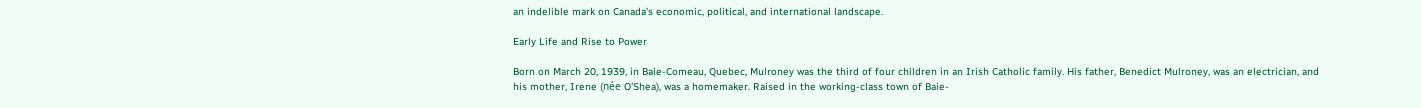an indelible mark on Canada's economic, political, and international landscape.

Early Life and Rise to Power

Born on March 20, 1939, in Baie-Comeau, Quebec, Mulroney was the third of four children in an Irish Catholic family. His father, Benedict Mulroney, was an electrician, and his mother, Irene (née O'Shea), was a homemaker. Raised in the working-class town of Baie-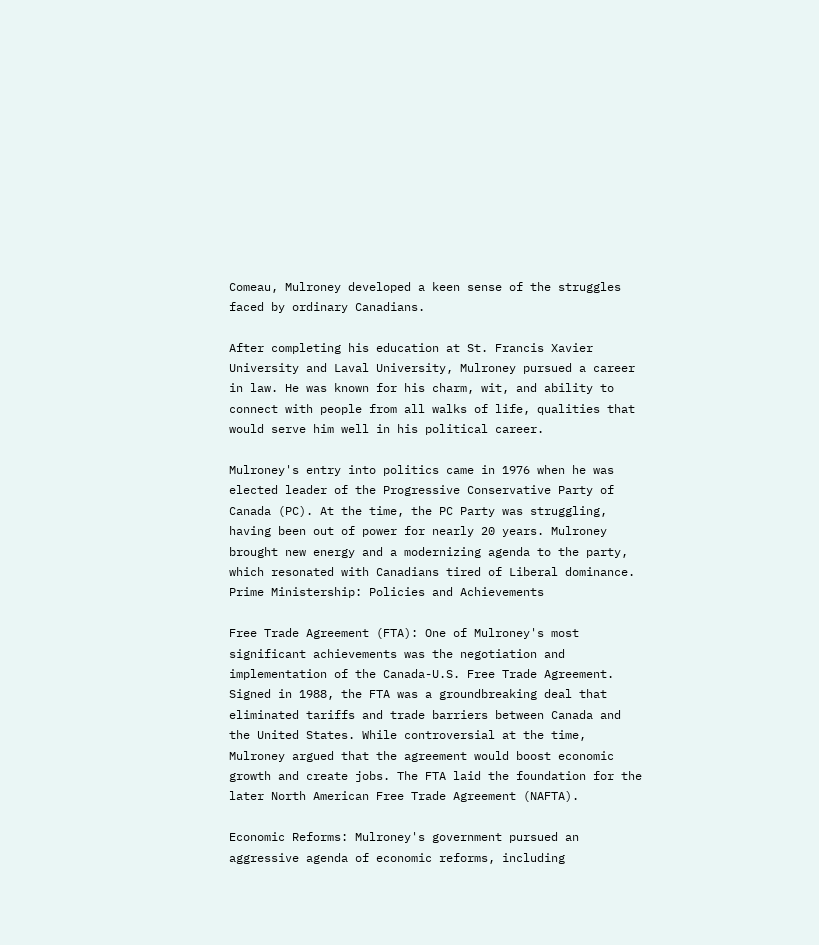Comeau, Mulroney developed a keen sense of the struggles faced by ordinary Canadians.

After completing his education at St. Francis Xavier University and Laval University, Mulroney pursued a career in law. He was known for his charm, wit, and ability to connect with people from all walks of life, qualities that would serve him well in his political career.

Mulroney's entry into politics came in 1976 when he was elected leader of the Progressive Conservative Party of Canada (PC). At the time, the PC Party was struggling, having been out of power for nearly 20 years. Mulroney brought new energy and a modernizing agenda to the party, which resonated with Canadians tired of Liberal dominance.
Prime Ministership: Policies and Achievements

Free Trade Agreement (FTA): One of Mulroney's most significant achievements was the negotiation and implementation of the Canada-U.S. Free Trade Agreement. Signed in 1988, the FTA was a groundbreaking deal that eliminated tariffs and trade barriers between Canada and the United States. While controversial at the time, Mulroney argued that the agreement would boost economic growth and create jobs. The FTA laid the foundation for the later North American Free Trade Agreement (NAFTA).

Economic Reforms: Mulroney's government pursued an aggressive agenda of economic reforms, including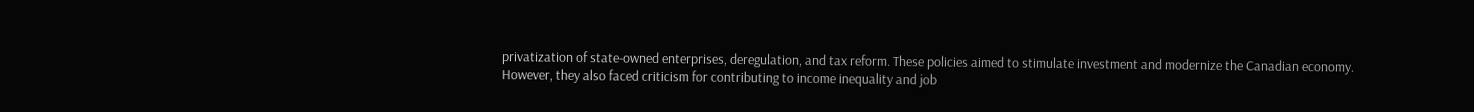privatization of state-owned enterprises, deregulation, and tax reform. These policies aimed to stimulate investment and modernize the Canadian economy. However, they also faced criticism for contributing to income inequality and job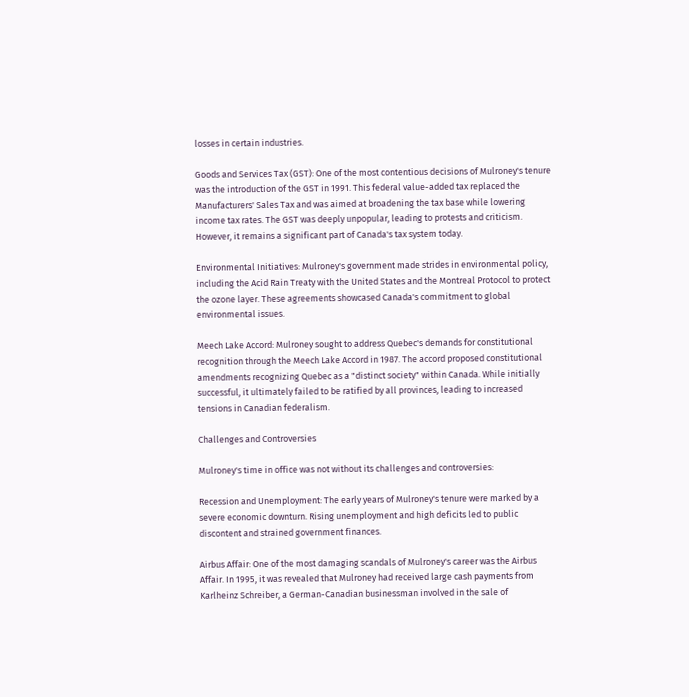losses in certain industries.

Goods and Services Tax (GST): One of the most contentious decisions of Mulroney's tenure was the introduction of the GST in 1991. This federal value-added tax replaced the Manufacturers' Sales Tax and was aimed at broadening the tax base while lowering income tax rates. The GST was deeply unpopular, leading to protests and criticism. However, it remains a significant part of Canada's tax system today.

Environmental Initiatives: Mulroney's government made strides in environmental policy, including the Acid Rain Treaty with the United States and the Montreal Protocol to protect the ozone layer. These agreements showcased Canada's commitment to global environmental issues.

Meech Lake Accord: Mulroney sought to address Quebec's demands for constitutional recognition through the Meech Lake Accord in 1987. The accord proposed constitutional amendments recognizing Quebec as a "distinct society" within Canada. While initially successful, it ultimately failed to be ratified by all provinces, leading to increased tensions in Canadian federalism.

Challenges and Controversies

Mulroney's time in office was not without its challenges and controversies:

Recession and Unemployment: The early years of Mulroney's tenure were marked by a severe economic downturn. Rising unemployment and high deficits led to public discontent and strained government finances.

Airbus Affair: One of the most damaging scandals of Mulroney's career was the Airbus Affair. In 1995, it was revealed that Mulroney had received large cash payments from Karlheinz Schreiber, a German-Canadian businessman involved in the sale of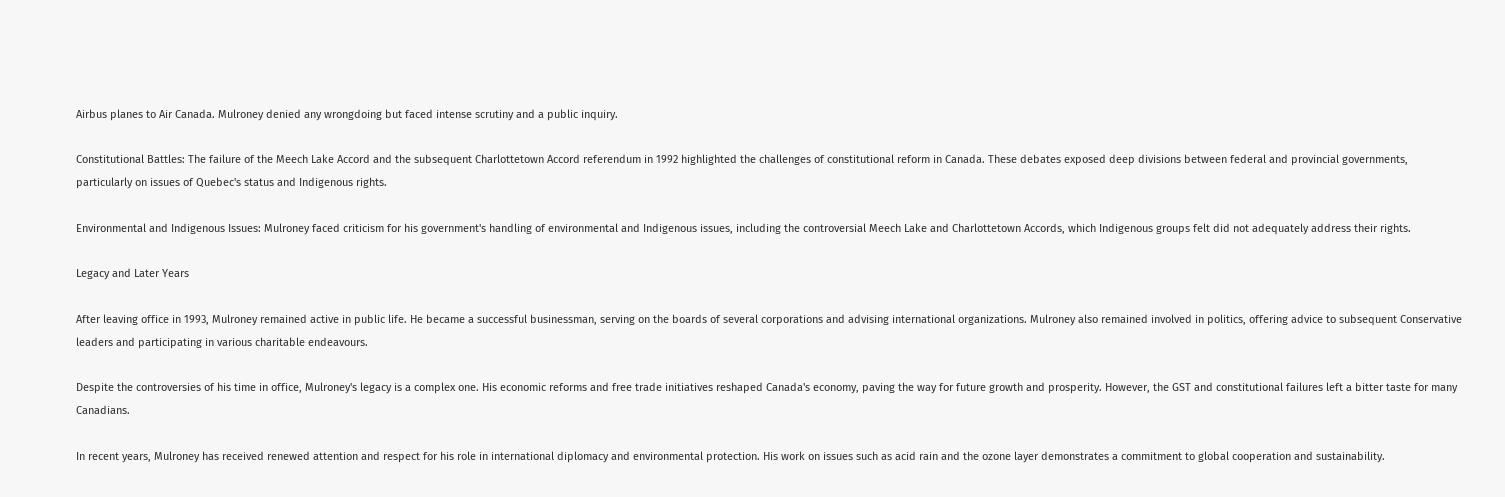Airbus planes to Air Canada. Mulroney denied any wrongdoing but faced intense scrutiny and a public inquiry.

Constitutional Battles: The failure of the Meech Lake Accord and the subsequent Charlottetown Accord referendum in 1992 highlighted the challenges of constitutional reform in Canada. These debates exposed deep divisions between federal and provincial governments, particularly on issues of Quebec's status and Indigenous rights.

Environmental and Indigenous Issues: Mulroney faced criticism for his government's handling of environmental and Indigenous issues, including the controversial Meech Lake and Charlottetown Accords, which Indigenous groups felt did not adequately address their rights.

Legacy and Later Years

After leaving office in 1993, Mulroney remained active in public life. He became a successful businessman, serving on the boards of several corporations and advising international organizations. Mulroney also remained involved in politics, offering advice to subsequent Conservative leaders and participating in various charitable endeavours.

Despite the controversies of his time in office, Mulroney's legacy is a complex one. His economic reforms and free trade initiatives reshaped Canada's economy, paving the way for future growth and prosperity. However, the GST and constitutional failures left a bitter taste for many Canadians.

In recent years, Mulroney has received renewed attention and respect for his role in international diplomacy and environmental protection. His work on issues such as acid rain and the ozone layer demonstrates a commitment to global cooperation and sustainability.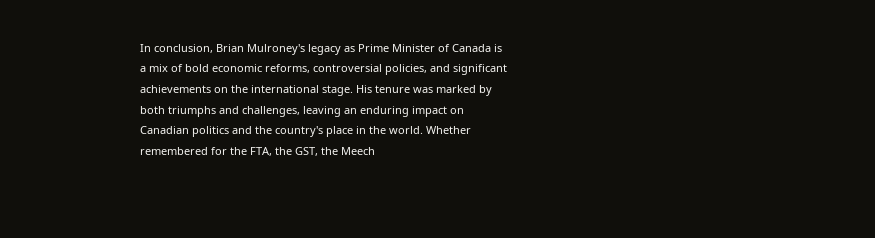In conclusion, Brian Mulroney's legacy as Prime Minister of Canada is a mix of bold economic reforms, controversial policies, and significant achievements on the international stage. His tenure was marked by both triumphs and challenges, leaving an enduring impact on Canadian politics and the country's place in the world. Whether remembered for the FTA, the GST, the Meech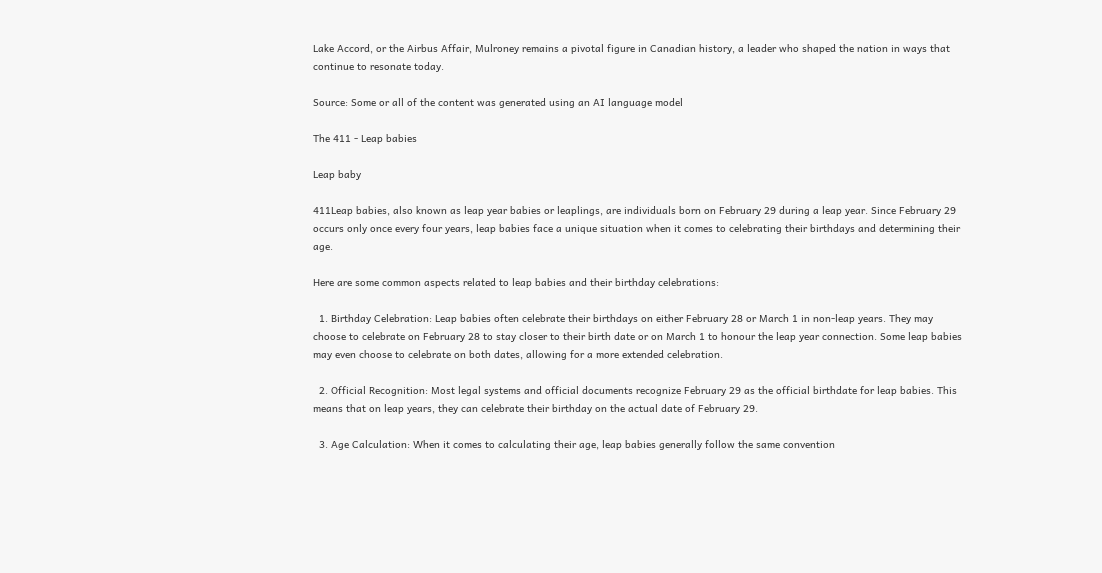Lake Accord, or the Airbus Affair, Mulroney remains a pivotal figure in Canadian history, a leader who shaped the nation in ways that continue to resonate today.

Source: Some or all of the content was generated using an AI language model

The 411 - Leap babies

Leap baby

411Leap babies, also known as leap year babies or leaplings, are individuals born on February 29 during a leap year. Since February 29 occurs only once every four years, leap babies face a unique situation when it comes to celebrating their birthdays and determining their age.

Here are some common aspects related to leap babies and their birthday celebrations:

  1. Birthday Celebration: Leap babies often celebrate their birthdays on either February 28 or March 1 in non-leap years. They may choose to celebrate on February 28 to stay closer to their birth date or on March 1 to honour the leap year connection. Some leap babies may even choose to celebrate on both dates, allowing for a more extended celebration.

  2. Official Recognition: Most legal systems and official documents recognize February 29 as the official birthdate for leap babies. This means that on leap years, they can celebrate their birthday on the actual date of February 29.

  3. Age Calculation: When it comes to calculating their age, leap babies generally follow the same convention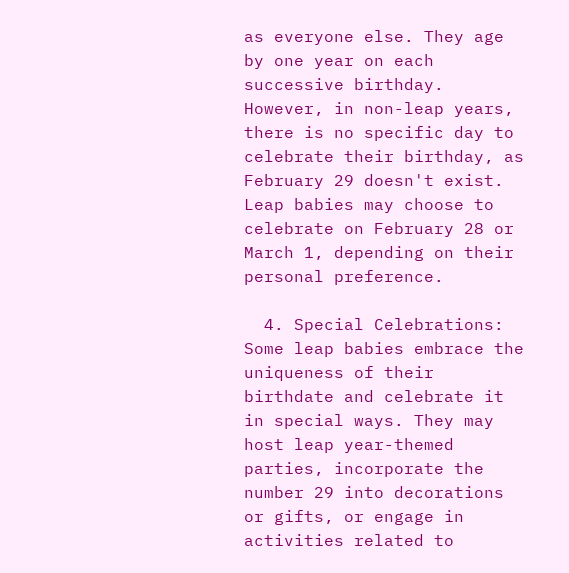as everyone else. They age by one year on each successive birthday. However, in non-leap years, there is no specific day to celebrate their birthday, as February 29 doesn't exist. Leap babies may choose to celebrate on February 28 or March 1, depending on their personal preference.

  4. Special Celebrations: Some leap babies embrace the uniqueness of their birthdate and celebrate it in special ways. They may host leap year-themed parties, incorporate the number 29 into decorations or gifts, or engage in activities related to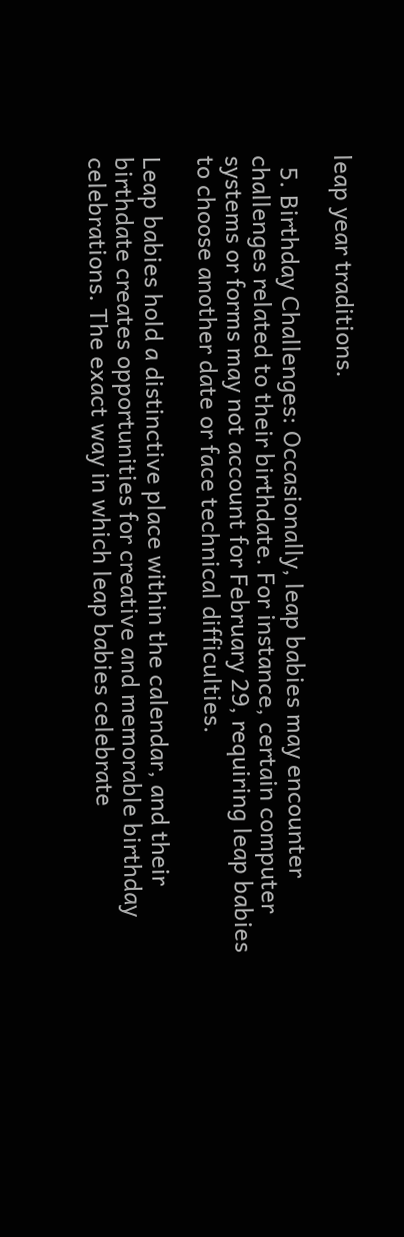leap year traditions.

  5. Birthday Challenges: Occasionally, leap babies may encounter challenges related to their birthdate. For instance, certain computer systems or forms may not account for February 29, requiring leap babies to choose another date or face technical difficulties.

Leap babies hold a distinctive place within the calendar, and their birthdate creates opportunities for creative and memorable birthday celebrations. The exact way in which leap babies celebrate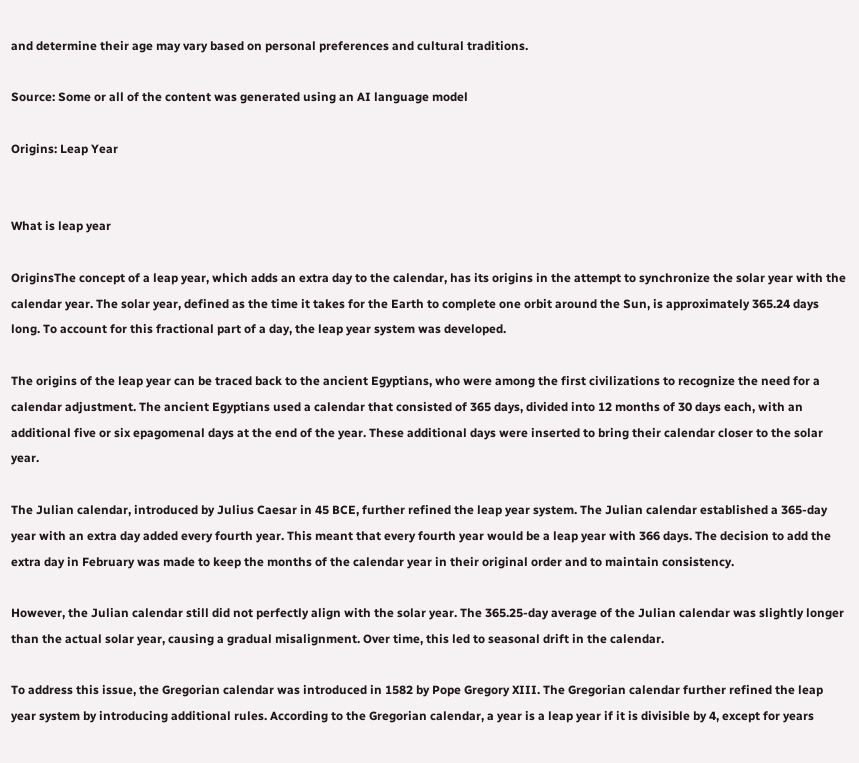and determine their age may vary based on personal preferences and cultural traditions.

Source: Some or all of the content was generated using an AI language model

Origins: Leap Year


What is leap year

OriginsThe concept of a leap year, which adds an extra day to the calendar, has its origins in the attempt to synchronize the solar year with the calendar year. The solar year, defined as the time it takes for the Earth to complete one orbit around the Sun, is approximately 365.24 days long. To account for this fractional part of a day, the leap year system was developed.

The origins of the leap year can be traced back to the ancient Egyptians, who were among the first civilizations to recognize the need for a calendar adjustment. The ancient Egyptians used a calendar that consisted of 365 days, divided into 12 months of 30 days each, with an additional five or six epagomenal days at the end of the year. These additional days were inserted to bring their calendar closer to the solar year.

The Julian calendar, introduced by Julius Caesar in 45 BCE, further refined the leap year system. The Julian calendar established a 365-day year with an extra day added every fourth year. This meant that every fourth year would be a leap year with 366 days. The decision to add the extra day in February was made to keep the months of the calendar year in their original order and to maintain consistency.

However, the Julian calendar still did not perfectly align with the solar year. The 365.25-day average of the Julian calendar was slightly longer than the actual solar year, causing a gradual misalignment. Over time, this led to seasonal drift in the calendar.

To address this issue, the Gregorian calendar was introduced in 1582 by Pope Gregory XIII. The Gregorian calendar further refined the leap year system by introducing additional rules. According to the Gregorian calendar, a year is a leap year if it is divisible by 4, except for years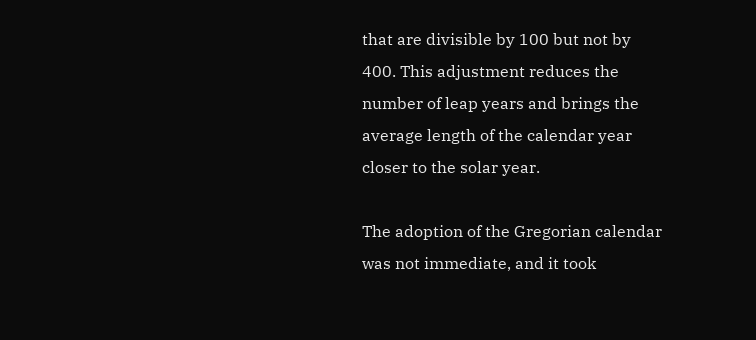that are divisible by 100 but not by 400. This adjustment reduces the number of leap years and brings the average length of the calendar year closer to the solar year.

The adoption of the Gregorian calendar was not immediate, and it took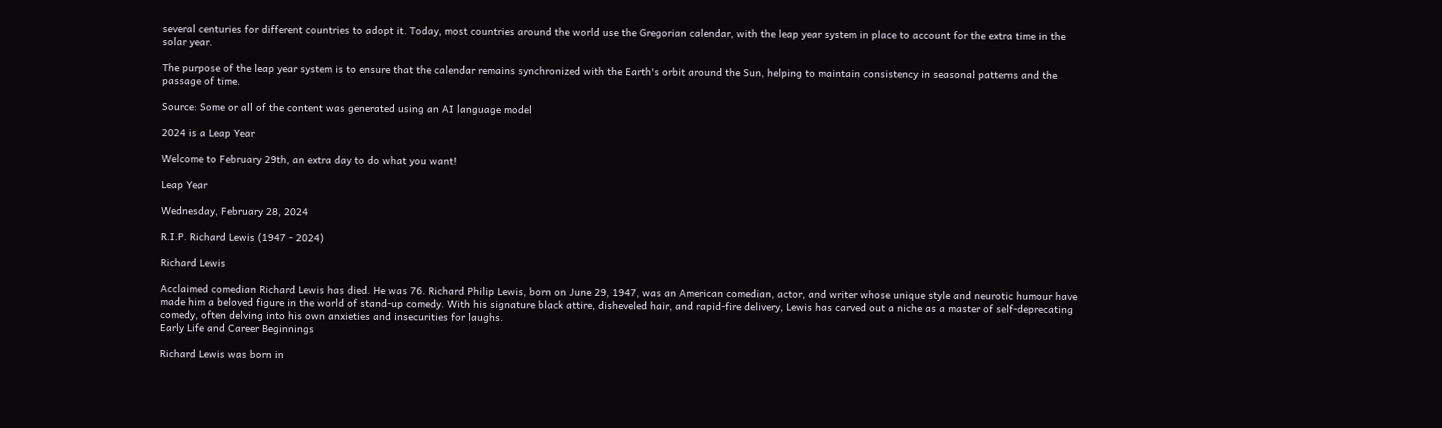several centuries for different countries to adopt it. Today, most countries around the world use the Gregorian calendar, with the leap year system in place to account for the extra time in the solar year.

The purpose of the leap year system is to ensure that the calendar remains synchronized with the Earth's orbit around the Sun, helping to maintain consistency in seasonal patterns and the passage of time.

Source: Some or all of the content was generated using an AI language model

2024 is a Leap Year

Welcome to February 29th, an extra day to do what you want!

Leap Year

Wednesday, February 28, 2024

R.I.P. Richard Lewis (1947 - 2024)

Richard Lewis

Acclaimed comedian Richard Lewis has died. He was 76. Richard Philip Lewis, born on June 29, 1947, was an American comedian, actor, and writer whose unique style and neurotic humour have made him a beloved figure in the world of stand-up comedy. With his signature black attire, disheveled hair, and rapid-fire delivery, Lewis has carved out a niche as a master of self-deprecating comedy, often delving into his own anxieties and insecurities for laughs.
Early Life and Career Beginnings

Richard Lewis was born in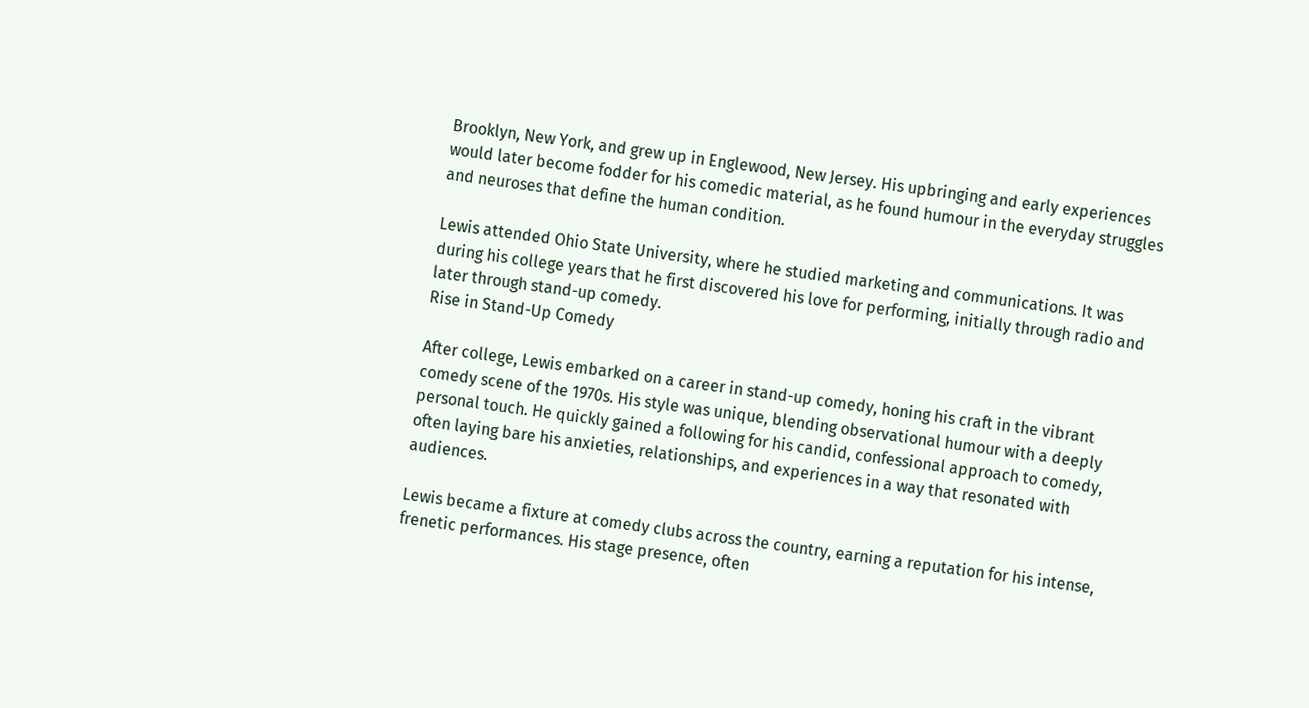Brooklyn, New York, and grew up in Englewood, New Jersey. His upbringing and early experiences would later become fodder for his comedic material, as he found humour in the everyday struggles and neuroses that define the human condition.

Lewis attended Ohio State University, where he studied marketing and communications. It was during his college years that he first discovered his love for performing, initially through radio and later through stand-up comedy.
Rise in Stand-Up Comedy

After college, Lewis embarked on a career in stand-up comedy, honing his craft in the vibrant comedy scene of the 1970s. His style was unique, blending observational humour with a deeply personal touch. He quickly gained a following for his candid, confessional approach to comedy, often laying bare his anxieties, relationships, and experiences in a way that resonated with audiences.

Lewis became a fixture at comedy clubs across the country, earning a reputation for his intense, frenetic performances. His stage presence, often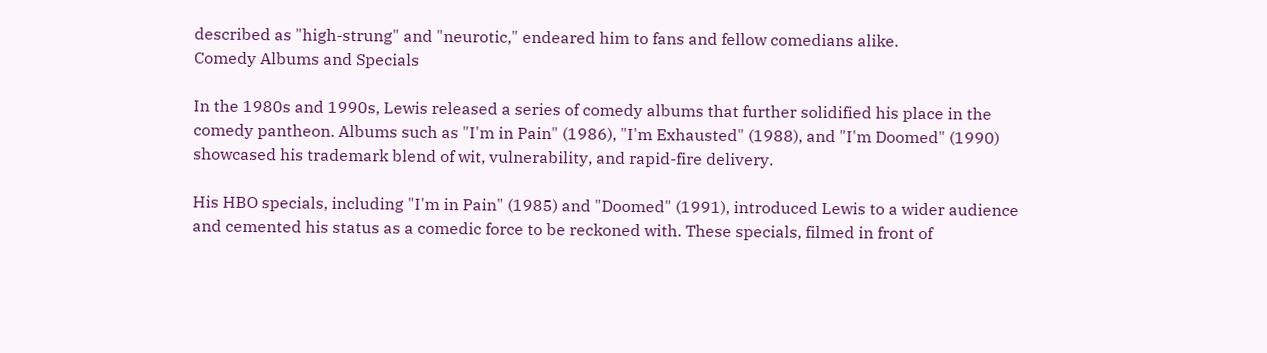described as "high-strung" and "neurotic," endeared him to fans and fellow comedians alike.
Comedy Albums and Specials

In the 1980s and 1990s, Lewis released a series of comedy albums that further solidified his place in the comedy pantheon. Albums such as "I'm in Pain" (1986), "I'm Exhausted" (1988), and "I'm Doomed" (1990) showcased his trademark blend of wit, vulnerability, and rapid-fire delivery.

His HBO specials, including "I'm in Pain" (1985) and "Doomed" (1991), introduced Lewis to a wider audience and cemented his status as a comedic force to be reckoned with. These specials, filmed in front of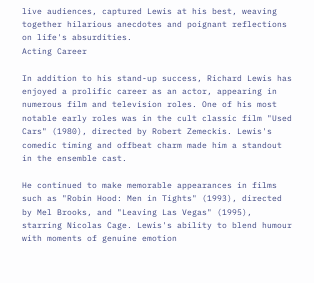live audiences, captured Lewis at his best, weaving together hilarious anecdotes and poignant reflections on life's absurdities.
Acting Career

In addition to his stand-up success, Richard Lewis has enjoyed a prolific career as an actor, appearing in numerous film and television roles. One of his most notable early roles was in the cult classic film "Used Cars" (1980), directed by Robert Zemeckis. Lewis's comedic timing and offbeat charm made him a standout in the ensemble cast.

He continued to make memorable appearances in films such as "Robin Hood: Men in Tights" (1993), directed by Mel Brooks, and "Leaving Las Vegas" (1995), starring Nicolas Cage. Lewis's ability to blend humour with moments of genuine emotion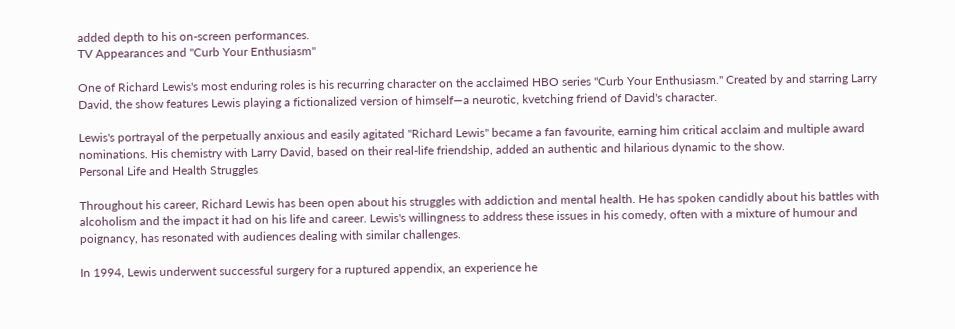added depth to his on-screen performances.
TV Appearances and "Curb Your Enthusiasm"

One of Richard Lewis's most enduring roles is his recurring character on the acclaimed HBO series "Curb Your Enthusiasm." Created by and starring Larry David, the show features Lewis playing a fictionalized version of himself—a neurotic, kvetching friend of David's character.

Lewis's portrayal of the perpetually anxious and easily agitated "Richard Lewis" became a fan favourite, earning him critical acclaim and multiple award nominations. His chemistry with Larry David, based on their real-life friendship, added an authentic and hilarious dynamic to the show.
Personal Life and Health Struggles

Throughout his career, Richard Lewis has been open about his struggles with addiction and mental health. He has spoken candidly about his battles with alcoholism and the impact it had on his life and career. Lewis's willingness to address these issues in his comedy, often with a mixture of humour and poignancy, has resonated with audiences dealing with similar challenges.

In 1994, Lewis underwent successful surgery for a ruptured appendix, an experience he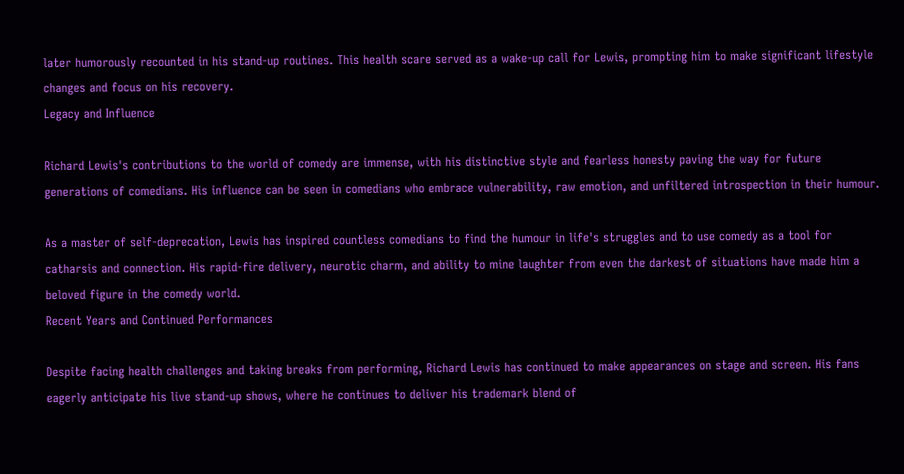later humorously recounted in his stand-up routines. This health scare served as a wake-up call for Lewis, prompting him to make significant lifestyle changes and focus on his recovery.
Legacy and Influence

Richard Lewis's contributions to the world of comedy are immense, with his distinctive style and fearless honesty paving the way for future generations of comedians. His influence can be seen in comedians who embrace vulnerability, raw emotion, and unfiltered introspection in their humour.

As a master of self-deprecation, Lewis has inspired countless comedians to find the humour in life's struggles and to use comedy as a tool for catharsis and connection. His rapid-fire delivery, neurotic charm, and ability to mine laughter from even the darkest of situations have made him a beloved figure in the comedy world.
Recent Years and Continued Performances

Despite facing health challenges and taking breaks from performing, Richard Lewis has continued to make appearances on stage and screen. His fans eagerly anticipate his live stand-up shows, where he continues to deliver his trademark blend of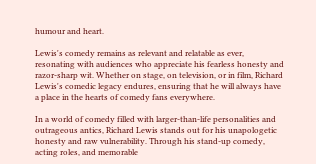humour and heart.

Lewis's comedy remains as relevant and relatable as ever, resonating with audiences who appreciate his fearless honesty and razor-sharp wit. Whether on stage, on television, or in film, Richard Lewis's comedic legacy endures, ensuring that he will always have a place in the hearts of comedy fans everywhere.

In a world of comedy filled with larger-than-life personalities and outrageous antics, Richard Lewis stands out for his unapologetic honesty and raw vulnerability. Through his stand-up comedy, acting roles, and memorable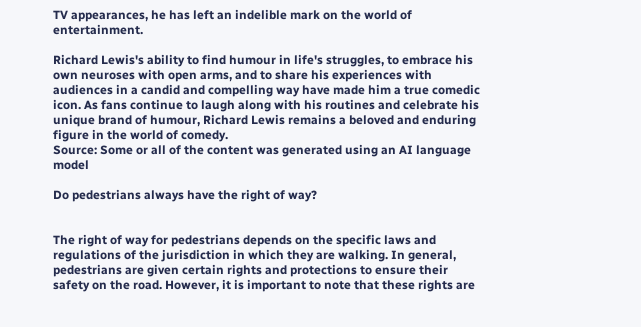TV appearances, he has left an indelible mark on the world of entertainment.

Richard Lewis's ability to find humour in life's struggles, to embrace his own neuroses with open arms, and to share his experiences with audiences in a candid and compelling way have made him a true comedic icon. As fans continue to laugh along with his routines and celebrate his unique brand of humour, Richard Lewis remains a beloved and enduring figure in the world of comedy.
Source: Some or all of the content was generated using an AI language model

Do pedestrians always have the right of way?


The right of way for pedestrians depends on the specific laws and regulations of the jurisdiction in which they are walking. In general, pedestrians are given certain rights and protections to ensure their safety on the road. However, it is important to note that these rights are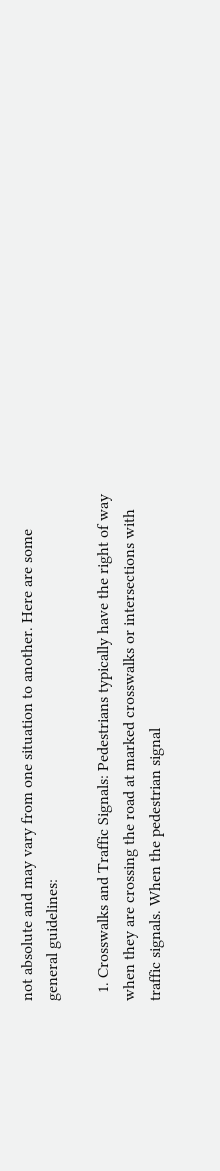not absolute and may vary from one situation to another. Here are some general guidelines:

  1. Crosswalks and Traffic Signals: Pedestrians typically have the right of way when they are crossing the road at marked crosswalks or intersections with traffic signals. When the pedestrian signal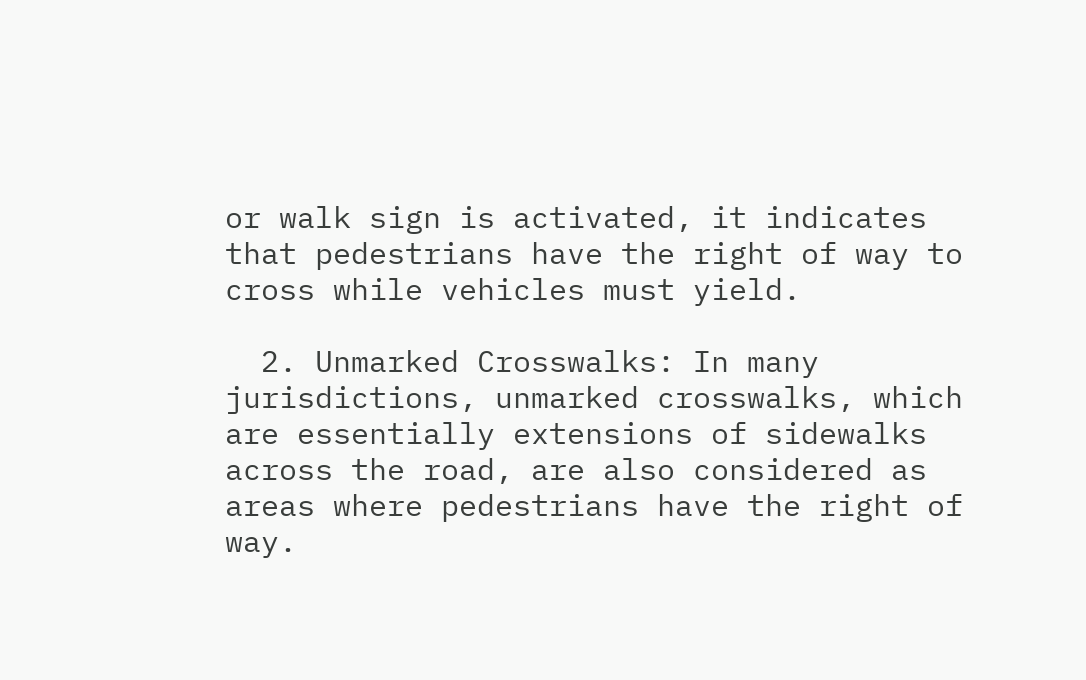or walk sign is activated, it indicates that pedestrians have the right of way to cross while vehicles must yield.

  2. Unmarked Crosswalks: In many jurisdictions, unmarked crosswalks, which are essentially extensions of sidewalks across the road, are also considered as areas where pedestrians have the right of way.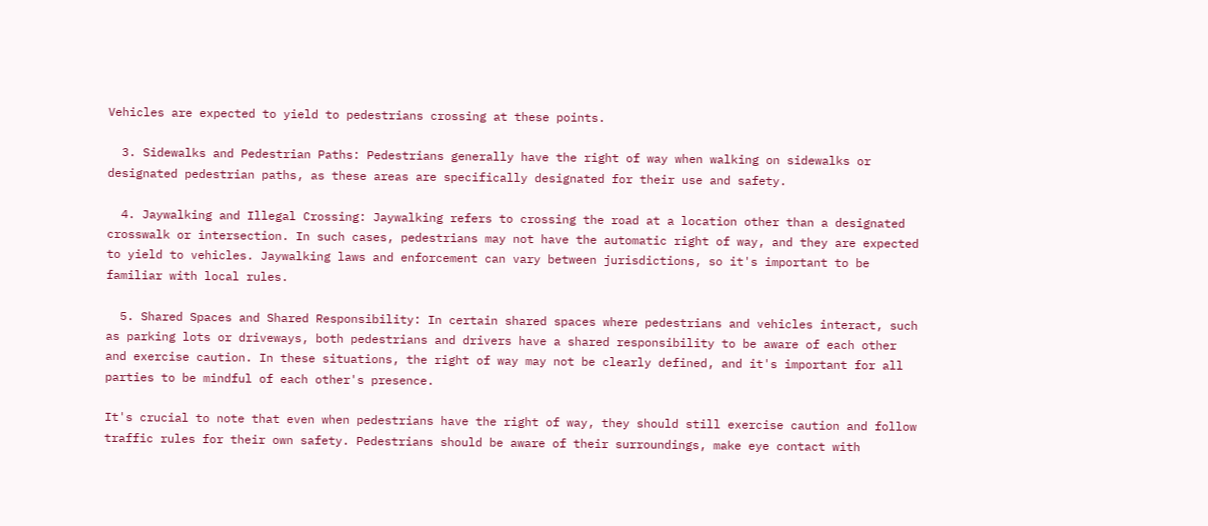Vehicles are expected to yield to pedestrians crossing at these points.

  3. Sidewalks and Pedestrian Paths: Pedestrians generally have the right of way when walking on sidewalks or designated pedestrian paths, as these areas are specifically designated for their use and safety.

  4. Jaywalking and Illegal Crossing: Jaywalking refers to crossing the road at a location other than a designated crosswalk or intersection. In such cases, pedestrians may not have the automatic right of way, and they are expected to yield to vehicles. Jaywalking laws and enforcement can vary between jurisdictions, so it's important to be familiar with local rules.

  5. Shared Spaces and Shared Responsibility: In certain shared spaces where pedestrians and vehicles interact, such as parking lots or driveways, both pedestrians and drivers have a shared responsibility to be aware of each other and exercise caution. In these situations, the right of way may not be clearly defined, and it's important for all parties to be mindful of each other's presence.

It's crucial to note that even when pedestrians have the right of way, they should still exercise caution and follow traffic rules for their own safety. Pedestrians should be aware of their surroundings, make eye contact with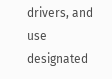drivers, and use designated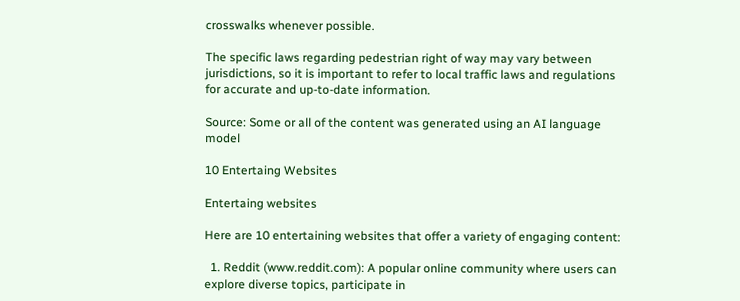crosswalks whenever possible.

The specific laws regarding pedestrian right of way may vary between jurisdictions, so it is important to refer to local traffic laws and regulations for accurate and up-to-date information.

Source: Some or all of the content was generated using an AI language model

10 Entertaing Websites

Entertaing websites

Here are 10 entertaining websites that offer a variety of engaging content:

  1. Reddit (www.reddit.com): A popular online community where users can explore diverse topics, participate in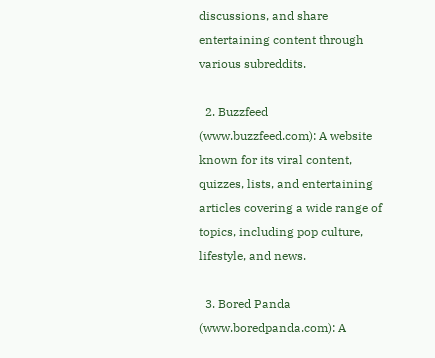discussions, and share entertaining content through various subreddits.

  2. Buzzfeed (www.buzzfeed.com): A website known for its viral content, quizzes, lists, and entertaining articles covering a wide range of topics, including pop culture, lifestyle, and news.

  3. Bored Panda (www.boredpanda.com): A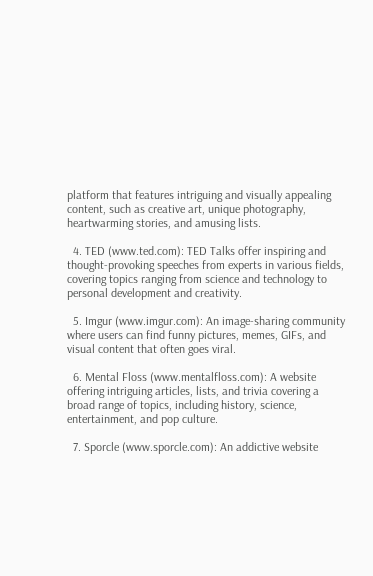platform that features intriguing and visually appealing content, such as creative art, unique photography, heartwarming stories, and amusing lists.

  4. TED (www.ted.com): TED Talks offer inspiring and thought-provoking speeches from experts in various fields, covering topics ranging from science and technology to personal development and creativity.

  5. Imgur (www.imgur.com): An image-sharing community where users can find funny pictures, memes, GIFs, and visual content that often goes viral.

  6. Mental Floss (www.mentalfloss.com): A website offering intriguing articles, lists, and trivia covering a broad range of topics, including history, science, entertainment, and pop culture.

  7. Sporcle (www.sporcle.com): An addictive website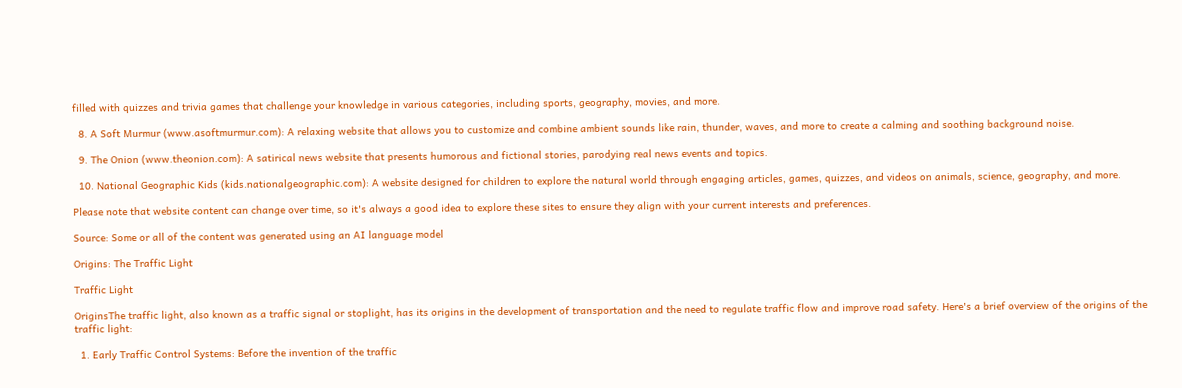filled with quizzes and trivia games that challenge your knowledge in various categories, including sports, geography, movies, and more.

  8. A Soft Murmur (www.asoftmurmur.com): A relaxing website that allows you to customize and combine ambient sounds like rain, thunder, waves, and more to create a calming and soothing background noise.

  9. The Onion (www.theonion.com): A satirical news website that presents humorous and fictional stories, parodying real news events and topics.

  10. National Geographic Kids (kids.nationalgeographic.com): A website designed for children to explore the natural world through engaging articles, games, quizzes, and videos on animals, science, geography, and more.

Please note that website content can change over time, so it's always a good idea to explore these sites to ensure they align with your current interests and preferences.

Source: Some or all of the content was generated using an AI language model

Origins: The Traffic Light

Traffic Light

OriginsThe traffic light, also known as a traffic signal or stoplight, has its origins in the development of transportation and the need to regulate traffic flow and improve road safety. Here's a brief overview of the origins of the traffic light:

  1. Early Traffic Control Systems: Before the invention of the traffic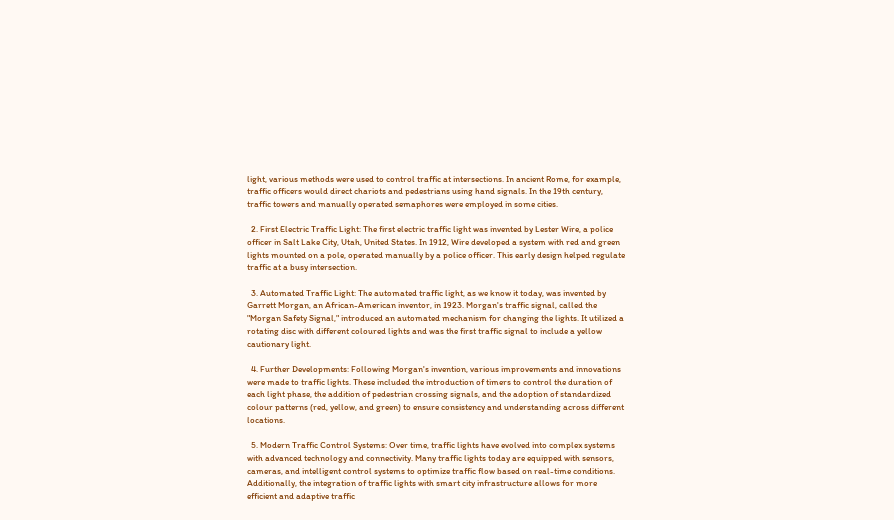light, various methods were used to control traffic at intersections. In ancient Rome, for example, traffic officers would direct chariots and pedestrians using hand signals. In the 19th century, traffic towers and manually operated semaphores were employed in some cities.

  2. First Electric Traffic Light: The first electric traffic light was invented by Lester Wire, a police officer in Salt Lake City, Utah, United States. In 1912, Wire developed a system with red and green lights mounted on a pole, operated manually by a police officer. This early design helped regulate traffic at a busy intersection.

  3. Automated Traffic Light: The automated traffic light, as we know it today, was invented by Garrett Morgan, an African-American inventor, in 1923. Morgan's traffic signal, called the "Morgan Safety Signal," introduced an automated mechanism for changing the lights. It utilized a rotating disc with different coloured lights and was the first traffic signal to include a yellow cautionary light.

  4. Further Developments: Following Morgan's invention, various improvements and innovations were made to traffic lights. These included the introduction of timers to control the duration of each light phase, the addition of pedestrian crossing signals, and the adoption of standardized colour patterns (red, yellow, and green) to ensure consistency and understanding across different locations.

  5. Modern Traffic Control Systems: Over time, traffic lights have evolved into complex systems with advanced technology and connectivity. Many traffic lights today are equipped with sensors, cameras, and intelligent control systems to optimize traffic flow based on real-time conditions. Additionally, the integration of traffic lights with smart city infrastructure allows for more efficient and adaptive traffic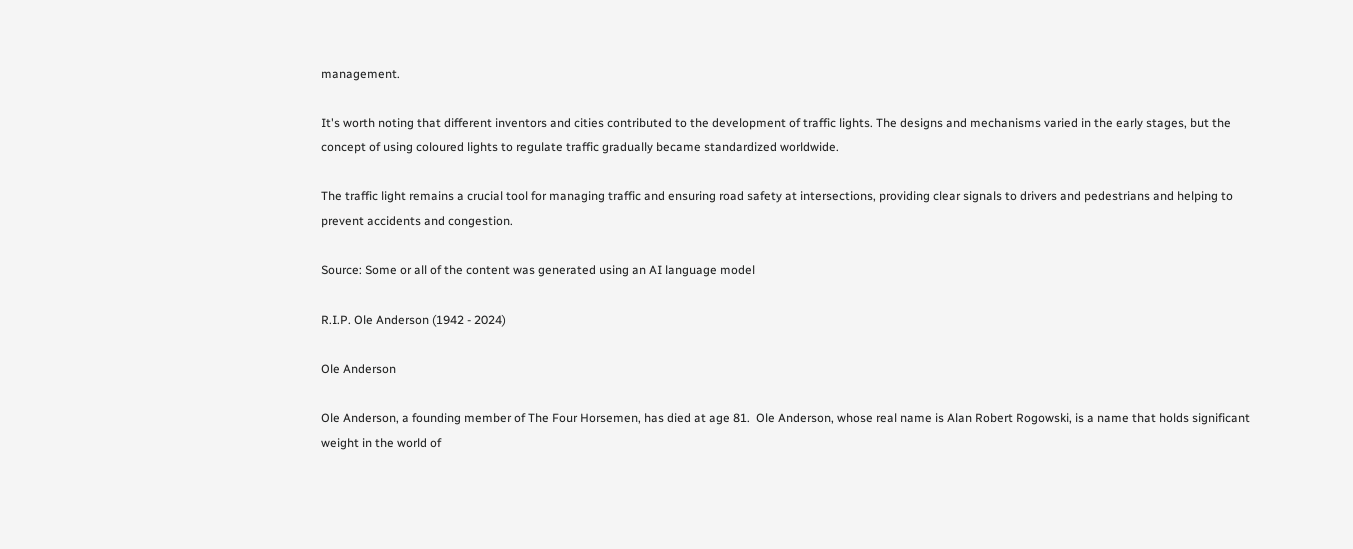management.

It's worth noting that different inventors and cities contributed to the development of traffic lights. The designs and mechanisms varied in the early stages, but the concept of using coloured lights to regulate traffic gradually became standardized worldwide.

The traffic light remains a crucial tool for managing traffic and ensuring road safety at intersections, providing clear signals to drivers and pedestrians and helping to prevent accidents and congestion.

Source: Some or all of the content was generated using an AI language model

R.I.P. Ole Anderson (1942 - 2024)

Ole Anderson

Ole Anderson, a founding member of The Four Horsemen, has died at age 81.  Ole Anderson, whose real name is Alan Robert Rogowski, is a name that holds significant weight in the world of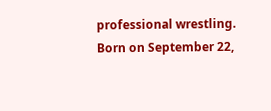professional wrestling. Born on September 22,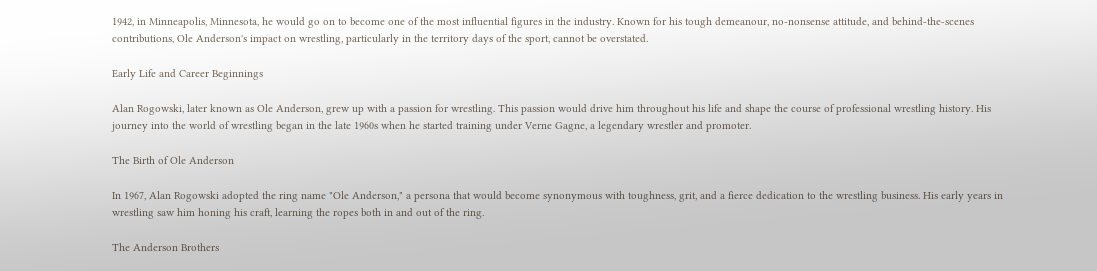1942, in Minneapolis, Minnesota, he would go on to become one of the most influential figures in the industry. Known for his tough demeanour, no-nonsense attitude, and behind-the-scenes contributions, Ole Anderson's impact on wrestling, particularly in the territory days of the sport, cannot be overstated.

Early Life and Career Beginnings

Alan Rogowski, later known as Ole Anderson, grew up with a passion for wrestling. This passion would drive him throughout his life and shape the course of professional wrestling history. His journey into the world of wrestling began in the late 1960s when he started training under Verne Gagne, a legendary wrestler and promoter.

The Birth of Ole Anderson

In 1967, Alan Rogowski adopted the ring name "Ole Anderson," a persona that would become synonymous with toughness, grit, and a fierce dedication to the wrestling business. His early years in wrestling saw him honing his craft, learning the ropes both in and out of the ring.

The Anderson Brothers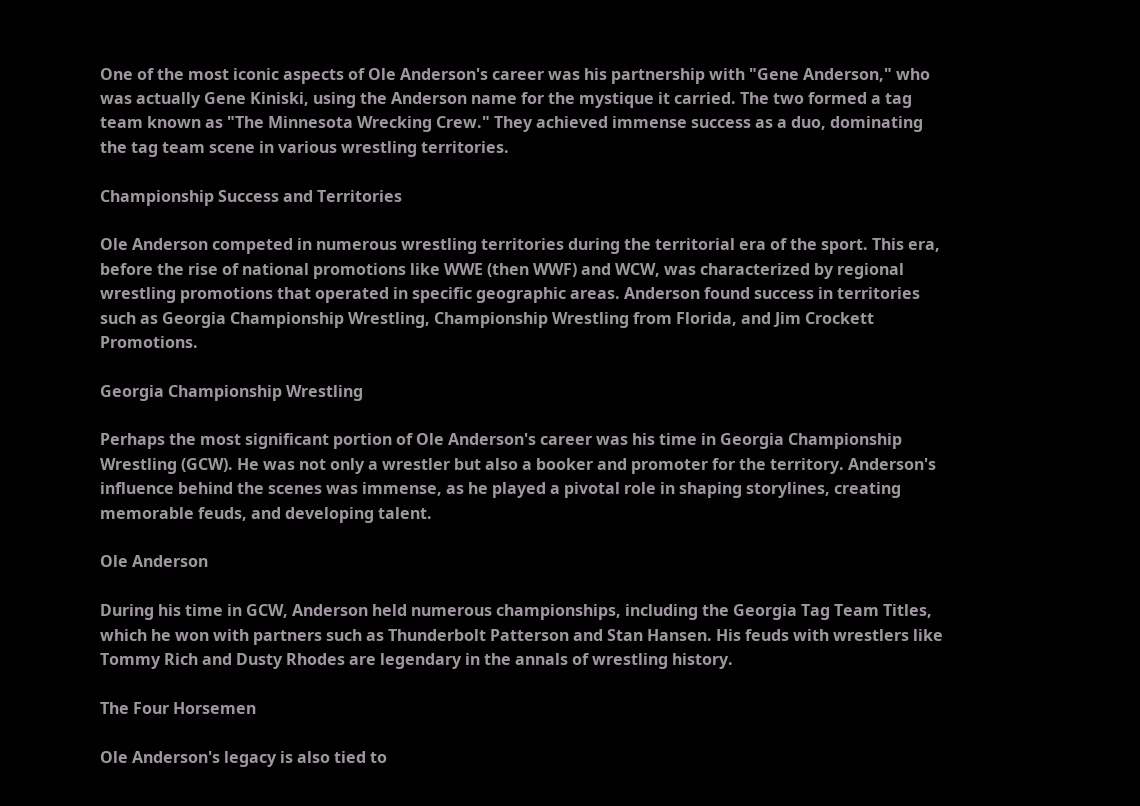One of the most iconic aspects of Ole Anderson's career was his partnership with "Gene Anderson," who was actually Gene Kiniski, using the Anderson name for the mystique it carried. The two formed a tag team known as "The Minnesota Wrecking Crew." They achieved immense success as a duo, dominating the tag team scene in various wrestling territories.

Championship Success and Territories

Ole Anderson competed in numerous wrestling territories during the territorial era of the sport. This era, before the rise of national promotions like WWE (then WWF) and WCW, was characterized by regional wrestling promotions that operated in specific geographic areas. Anderson found success in territories such as Georgia Championship Wrestling, Championship Wrestling from Florida, and Jim Crockett Promotions.

Georgia Championship Wrestling

Perhaps the most significant portion of Ole Anderson's career was his time in Georgia Championship Wrestling (GCW). He was not only a wrestler but also a booker and promoter for the territory. Anderson's influence behind the scenes was immense, as he played a pivotal role in shaping storylines, creating memorable feuds, and developing talent.

Ole Anderson

During his time in GCW, Anderson held numerous championships, including the Georgia Tag Team Titles, which he won with partners such as Thunderbolt Patterson and Stan Hansen. His feuds with wrestlers like Tommy Rich and Dusty Rhodes are legendary in the annals of wrestling history.

The Four Horsemen

Ole Anderson's legacy is also tied to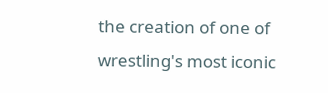the creation of one of wrestling's most iconic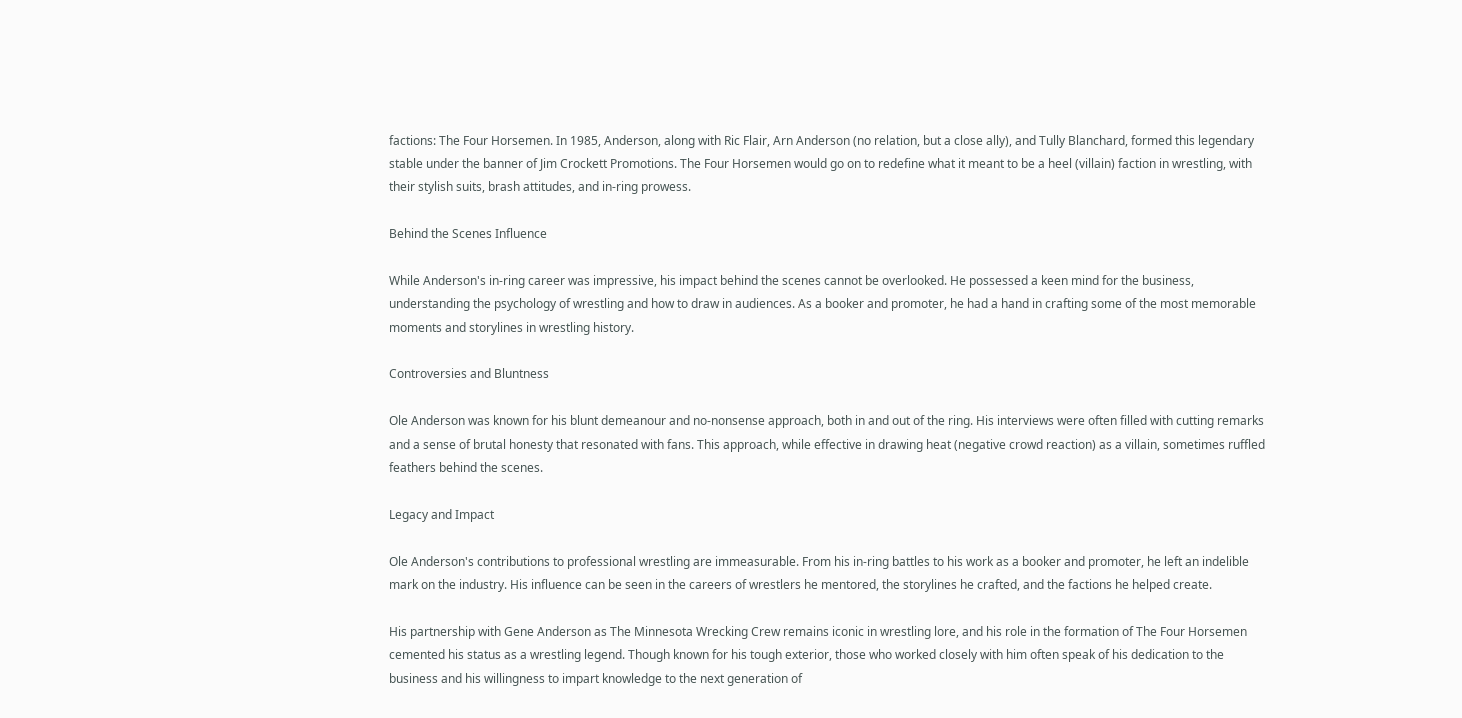factions: The Four Horsemen. In 1985, Anderson, along with Ric Flair, Arn Anderson (no relation, but a close ally), and Tully Blanchard, formed this legendary stable under the banner of Jim Crockett Promotions. The Four Horsemen would go on to redefine what it meant to be a heel (villain) faction in wrestling, with their stylish suits, brash attitudes, and in-ring prowess.

Behind the Scenes Influence

While Anderson's in-ring career was impressive, his impact behind the scenes cannot be overlooked. He possessed a keen mind for the business, understanding the psychology of wrestling and how to draw in audiences. As a booker and promoter, he had a hand in crafting some of the most memorable moments and storylines in wrestling history.

Controversies and Bluntness

Ole Anderson was known for his blunt demeanour and no-nonsense approach, both in and out of the ring. His interviews were often filled with cutting remarks and a sense of brutal honesty that resonated with fans. This approach, while effective in drawing heat (negative crowd reaction) as a villain, sometimes ruffled feathers behind the scenes.

Legacy and Impact

Ole Anderson's contributions to professional wrestling are immeasurable. From his in-ring battles to his work as a booker and promoter, he left an indelible mark on the industry. His influence can be seen in the careers of wrestlers he mentored, the storylines he crafted, and the factions he helped create.

His partnership with Gene Anderson as The Minnesota Wrecking Crew remains iconic in wrestling lore, and his role in the formation of The Four Horsemen cemented his status as a wrestling legend. Though known for his tough exterior, those who worked closely with him often speak of his dedication to the business and his willingness to impart knowledge to the next generation of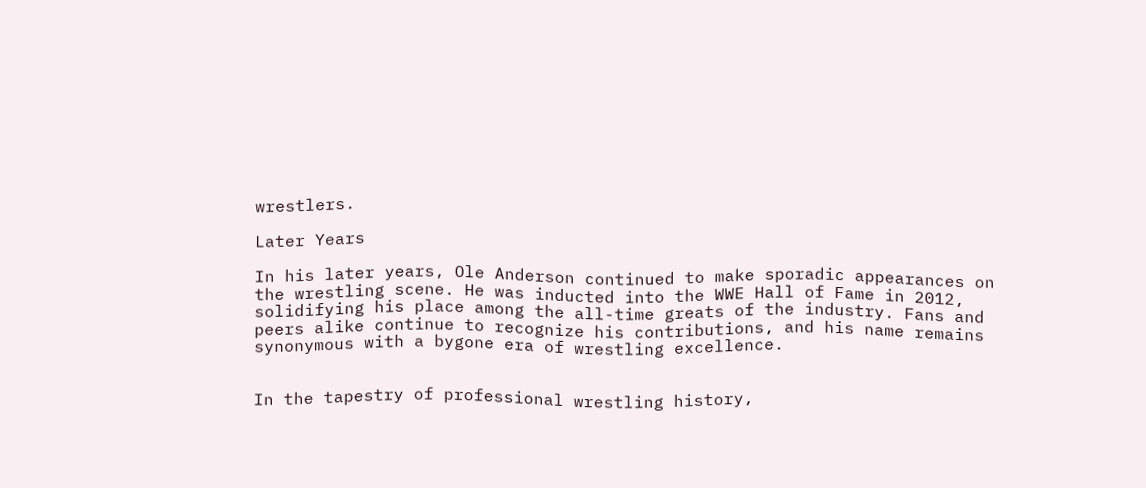wrestlers.

Later Years

In his later years, Ole Anderson continued to make sporadic appearances on the wrestling scene. He was inducted into the WWE Hall of Fame in 2012, solidifying his place among the all-time greats of the industry. Fans and peers alike continue to recognize his contributions, and his name remains synonymous with a bygone era of wrestling excellence.


In the tapestry of professional wrestling history,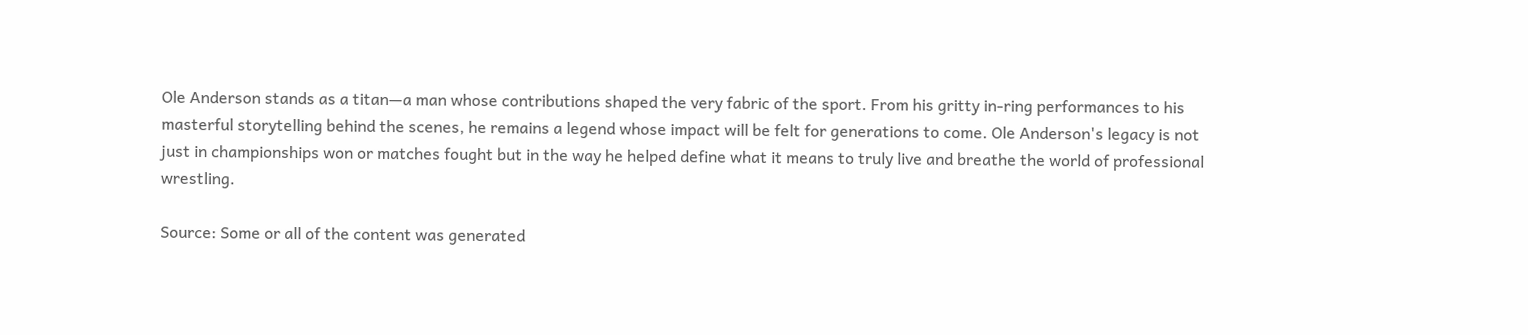Ole Anderson stands as a titan—a man whose contributions shaped the very fabric of the sport. From his gritty in-ring performances to his masterful storytelling behind the scenes, he remains a legend whose impact will be felt for generations to come. Ole Anderson's legacy is not just in championships won or matches fought but in the way he helped define what it means to truly live and breathe the world of professional wrestling.

Source: Some or all of the content was generated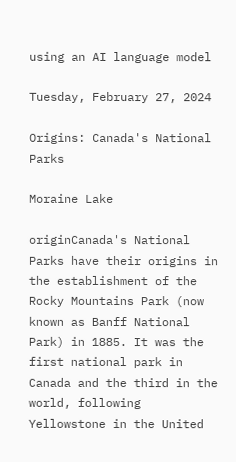using an AI language model

Tuesday, February 27, 2024

Origins: Canada's National Parks

Moraine Lake

originCanada's National Parks have their origins in the establishment of the Rocky Mountains Park (now known as Banff National Park) in 1885. It was the first national park in Canada and the third in the world, following Yellowstone in the United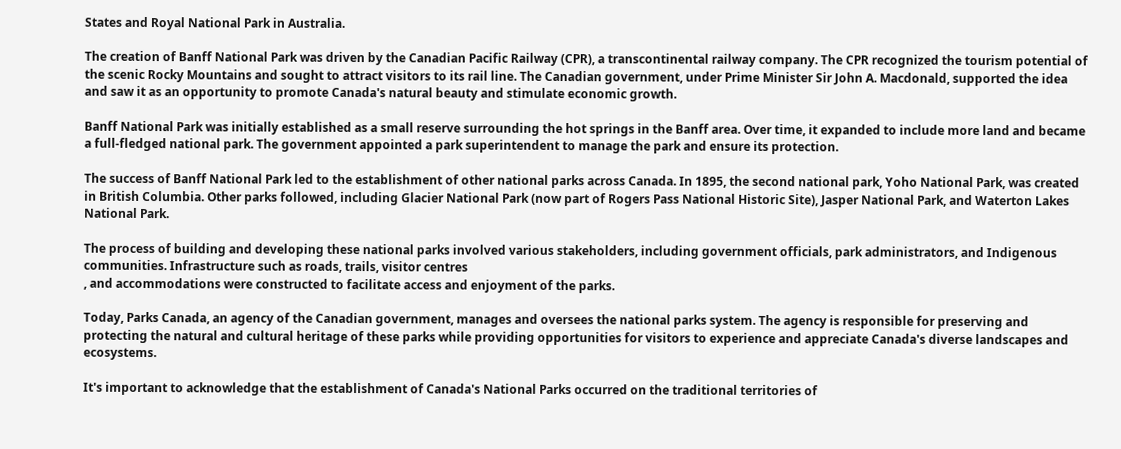States and Royal National Park in Australia.

The creation of Banff National Park was driven by the Canadian Pacific Railway (CPR), a transcontinental railway company. The CPR recognized the tourism potential of the scenic Rocky Mountains and sought to attract visitors to its rail line. The Canadian government, under Prime Minister Sir John A. Macdonald, supported the idea and saw it as an opportunity to promote Canada's natural beauty and stimulate economic growth.

Banff National Park was initially established as a small reserve surrounding the hot springs in the Banff area. Over time, it expanded to include more land and became a full-fledged national park. The government appointed a park superintendent to manage the park and ensure its protection.

The success of Banff National Park led to the establishment of other national parks across Canada. In 1895, the second national park, Yoho National Park, was created in British Columbia. Other parks followed, including Glacier National Park (now part of Rogers Pass National Historic Site), Jasper National Park, and Waterton Lakes National Park.

The process of building and developing these national parks involved various stakeholders, including government officials, park administrators, and Indigenous communities. Infrastructure such as roads, trails, visitor centres
, and accommodations were constructed to facilitate access and enjoyment of the parks.

Today, Parks Canada, an agency of the Canadian government, manages and oversees the national parks system. The agency is responsible for preserving and protecting the natural and cultural heritage of these parks while providing opportunities for visitors to experience and appreciate Canada's diverse landscapes and ecosystems.

It's important to acknowledge that the establishment of Canada's National Parks occurred on the traditional territories of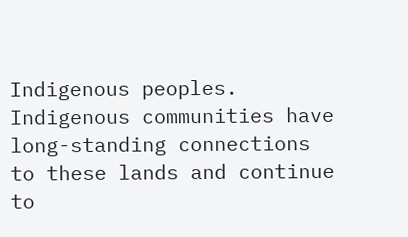Indigenous peoples. Indigenous communities have long-standing connections to these lands and continue to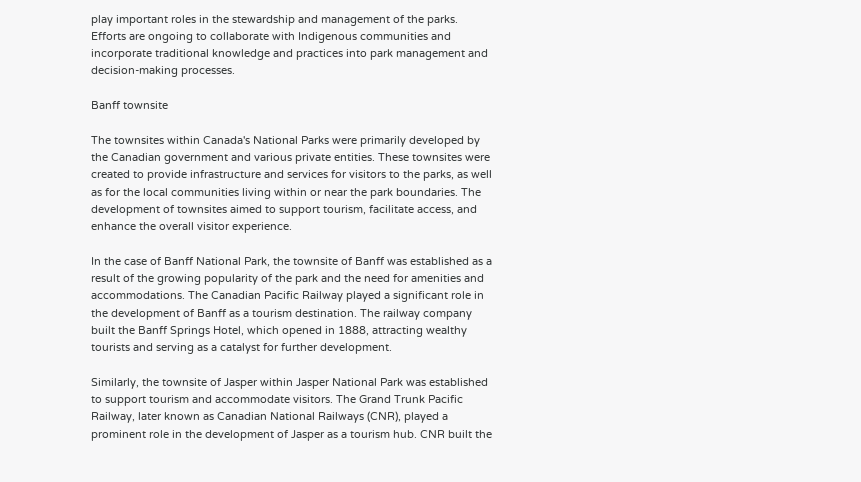play important roles in the stewardship and management of the parks. Efforts are ongoing to collaborate with Indigenous communities and incorporate traditional knowledge and practices into park management and decision-making processes.

Banff townsite

The townsites within Canada's National Parks were primarily developed by the Canadian government and various private entities. These townsites were created to provide infrastructure and services for visitors to the parks, as well as for the local communities living within or near the park boundaries. The development of townsites aimed to support tourism, facilitate access, and enhance the overall visitor experience.

In the case of Banff National Park, the townsite of Banff was established as a result of the growing popularity of the park and the need for amenities and accommodations. The Canadian Pacific Railway played a significant role in the development of Banff as a tourism destination. The railway company built the Banff Springs Hotel, which opened in 1888, attracting wealthy tourists and serving as a catalyst for further development.

Similarly, the townsite of Jasper within Jasper National Park was established to support tourism and accommodate visitors. The Grand Trunk Pacific Railway, later known as Canadian National Railways (CNR), played a prominent role in the development of Jasper as a tourism hub. CNR built the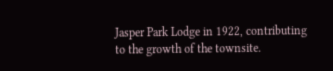Jasper Park Lodge in 1922, contributing to the growth of the townsite.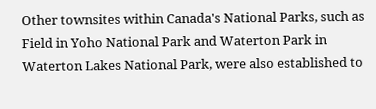Other townsites within Canada's National Parks, such as Field in Yoho National Park and Waterton Park in Waterton Lakes National Park, were also established to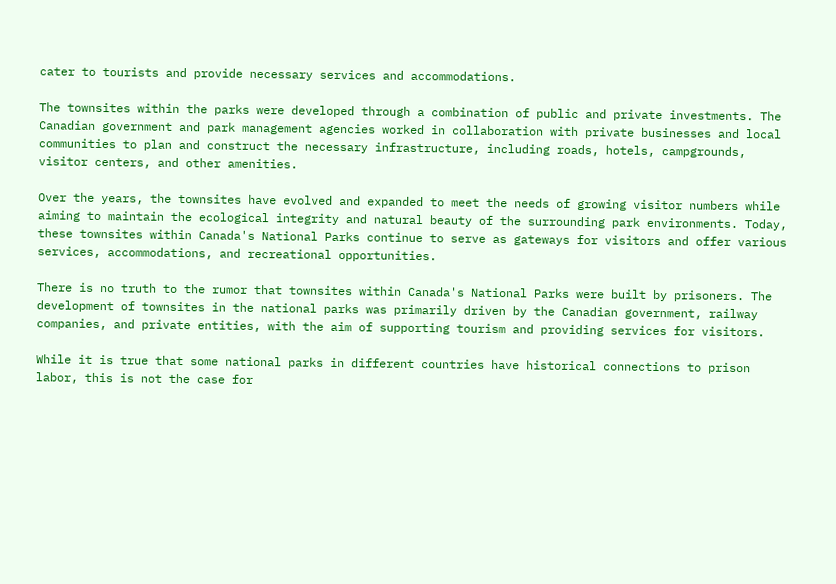cater to tourists and provide necessary services and accommodations.

The townsites within the parks were developed through a combination of public and private investments. The Canadian government and park management agencies worked in collaboration with private businesses and local communities to plan and construct the necessary infrastructure, including roads, hotels, campgrounds, visitor centers, and other amenities.

Over the years, the townsites have evolved and expanded to meet the needs of growing visitor numbers while aiming to maintain the ecological integrity and natural beauty of the surrounding park environments. Today, these townsites within Canada's National Parks continue to serve as gateways for visitors and offer various services, accommodations, and recreational opportunities.

There is no truth to the rumor that townsites within Canada's National Parks were built by prisoners. The development of townsites in the national parks was primarily driven by the Canadian government, railway companies, and private entities, with the aim of supporting tourism and providing services for visitors.

While it is true that some national parks in different countries have historical connections to prison labor, this is not the case for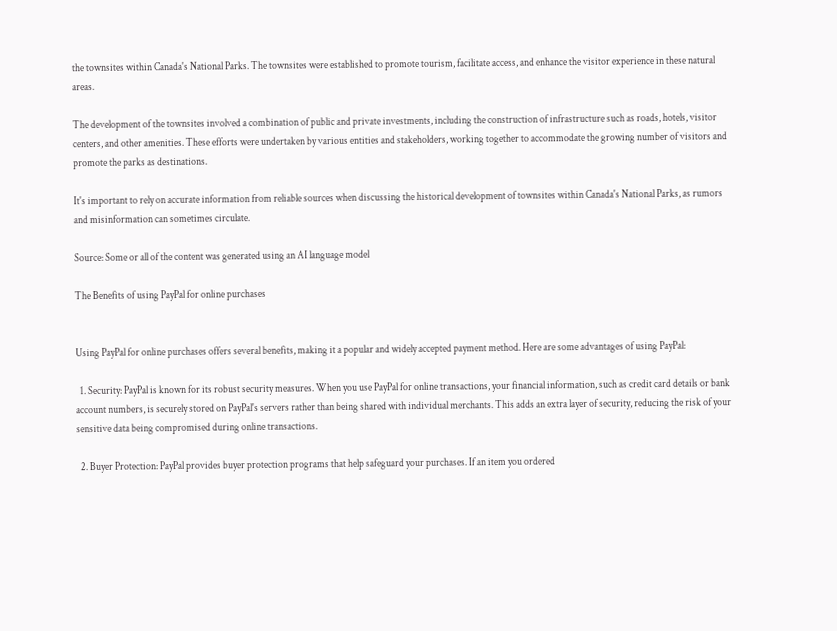the townsites within Canada's National Parks. The townsites were established to promote tourism, facilitate access, and enhance the visitor experience in these natural areas.

The development of the townsites involved a combination of public and private investments, including the construction of infrastructure such as roads, hotels, visitor centers, and other amenities. These efforts were undertaken by various entities and stakeholders, working together to accommodate the growing number of visitors and promote the parks as destinations.

It's important to rely on accurate information from reliable sources when discussing the historical development of townsites within Canada's National Parks, as rumors and misinformation can sometimes circulate.

Source: Some or all of the content was generated using an AI language model

The Benefits of using PayPal for online purchases


Using PayPal for online purchases offers several benefits, making it a popular and widely accepted payment method. Here are some advantages of using PayPal:

  1. Security: PayPal is known for its robust security measures. When you use PayPal for online transactions, your financial information, such as credit card details or bank account numbers, is securely stored on PayPal's servers rather than being shared with individual merchants. This adds an extra layer of security, reducing the risk of your sensitive data being compromised during online transactions.

  2. Buyer Protection: PayPal provides buyer protection programs that help safeguard your purchases. If an item you ordered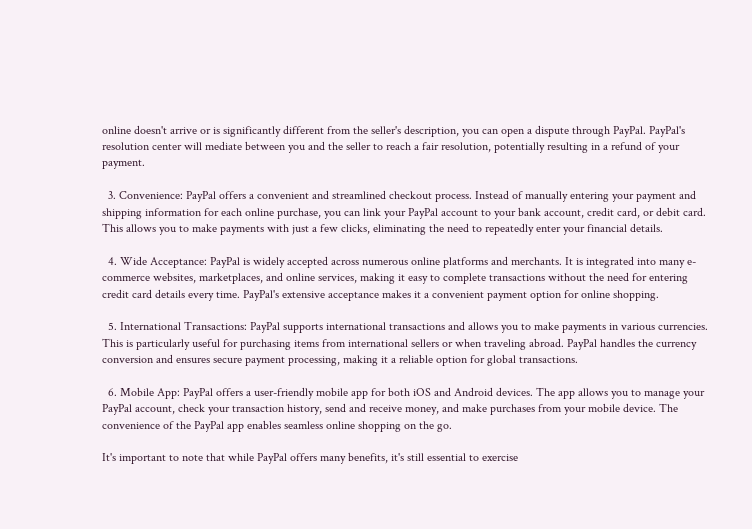online doesn't arrive or is significantly different from the seller's description, you can open a dispute through PayPal. PayPal's resolution center will mediate between you and the seller to reach a fair resolution, potentially resulting in a refund of your payment.

  3. Convenience: PayPal offers a convenient and streamlined checkout process. Instead of manually entering your payment and shipping information for each online purchase, you can link your PayPal account to your bank account, credit card, or debit card. This allows you to make payments with just a few clicks, eliminating the need to repeatedly enter your financial details.

  4. Wide Acceptance: PayPal is widely accepted across numerous online platforms and merchants. It is integrated into many e-commerce websites, marketplaces, and online services, making it easy to complete transactions without the need for entering credit card details every time. PayPal's extensive acceptance makes it a convenient payment option for online shopping.

  5. International Transactions: PayPal supports international transactions and allows you to make payments in various currencies. This is particularly useful for purchasing items from international sellers or when traveling abroad. PayPal handles the currency conversion and ensures secure payment processing, making it a reliable option for global transactions.

  6. Mobile App: PayPal offers a user-friendly mobile app for both iOS and Android devices. The app allows you to manage your PayPal account, check your transaction history, send and receive money, and make purchases from your mobile device. The convenience of the PayPal app enables seamless online shopping on the go.

It's important to note that while PayPal offers many benefits, it's still essential to exercise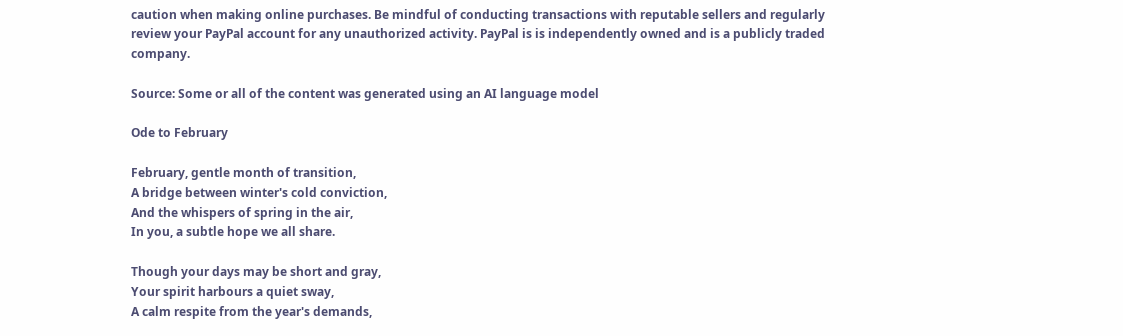caution when making online purchases. Be mindful of conducting transactions with reputable sellers and regularly review your PayPal account for any unauthorized activity. PayPal is is independently owned and is a publicly traded company.

Source: Some or all of the content was generated using an AI language model

Ode to February

February, gentle month of transition,
A bridge between winter's cold conviction,
And the whispers of spring in the air,
In you, a subtle hope we all share.

Though your days may be short and gray,
Your spirit harbours a quiet sway,
A calm respite from the year's demands,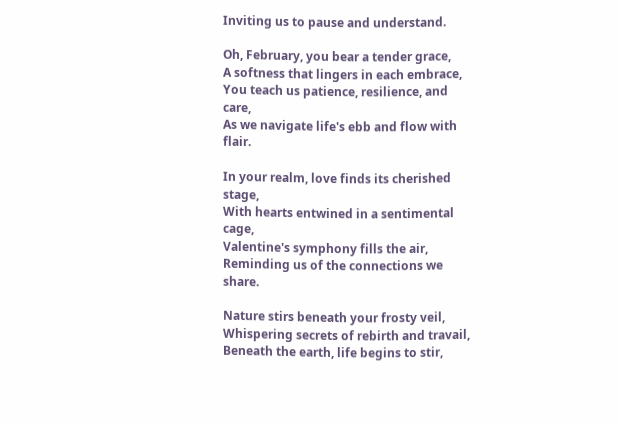Inviting us to pause and understand.

Oh, February, you bear a tender grace,
A softness that lingers in each embrace,
You teach us patience, resilience, and care,
As we navigate life's ebb and flow with flair.

In your realm, love finds its cherished stage,
With hearts entwined in a sentimental cage,
Valentine's symphony fills the air,
Reminding us of the connections we share.

Nature stirs beneath your frosty veil,
Whispering secrets of rebirth and travail,
Beneath the earth, life begins to stir,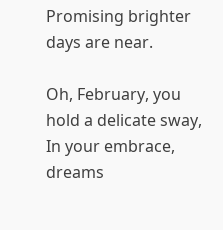Promising brighter days are near.

Oh, February, you hold a delicate sway,
In your embrace, dreams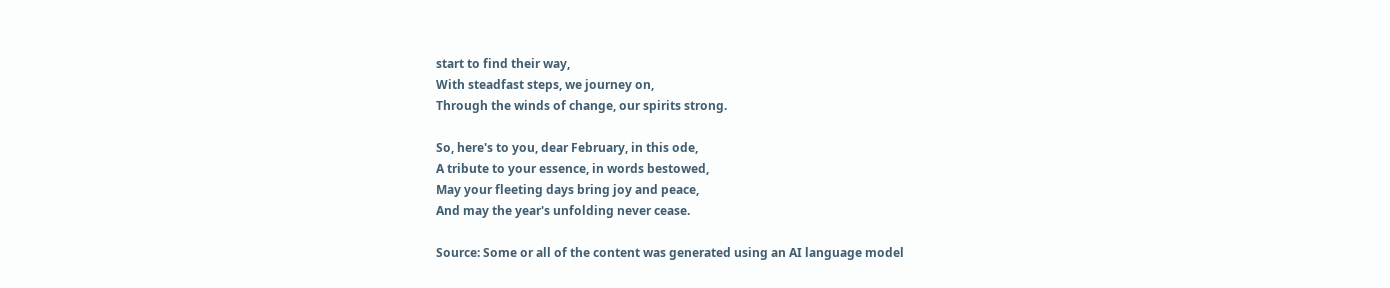start to find their way,
With steadfast steps, we journey on,
Through the winds of change, our spirits strong.

So, here's to you, dear February, in this ode,
A tribute to your essence, in words bestowed,
May your fleeting days bring joy and peace,
And may the year's unfolding never cease.

Source: Some or all of the content was generated using an AI language model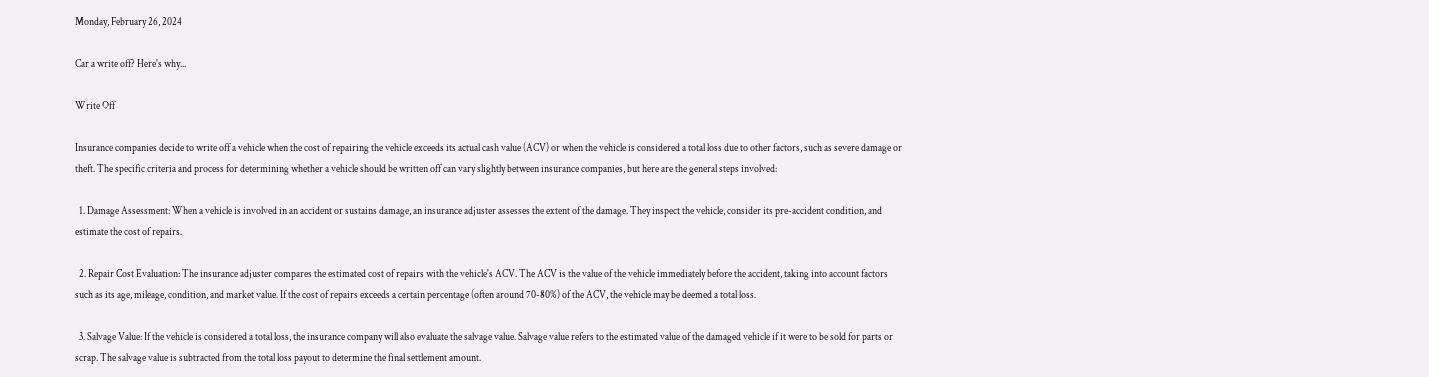Monday, February 26, 2024

Car a write off? Here's why...

Write Off

Insurance companies decide to write off a vehicle when the cost of repairing the vehicle exceeds its actual cash value (ACV) or when the vehicle is considered a total loss due to other factors, such as severe damage or theft. The specific criteria and process for determining whether a vehicle should be written off can vary slightly between insurance companies, but here are the general steps involved:

  1. Damage Assessment: When a vehicle is involved in an accident or sustains damage, an insurance adjuster assesses the extent of the damage. They inspect the vehicle, consider its pre-accident condition, and estimate the cost of repairs.

  2. Repair Cost Evaluation: The insurance adjuster compares the estimated cost of repairs with the vehicle's ACV. The ACV is the value of the vehicle immediately before the accident, taking into account factors such as its age, mileage, condition, and market value. If the cost of repairs exceeds a certain percentage (often around 70-80%) of the ACV, the vehicle may be deemed a total loss.

  3. Salvage Value: If the vehicle is considered a total loss, the insurance company will also evaluate the salvage value. Salvage value refers to the estimated value of the damaged vehicle if it were to be sold for parts or scrap. The salvage value is subtracted from the total loss payout to determine the final settlement amount.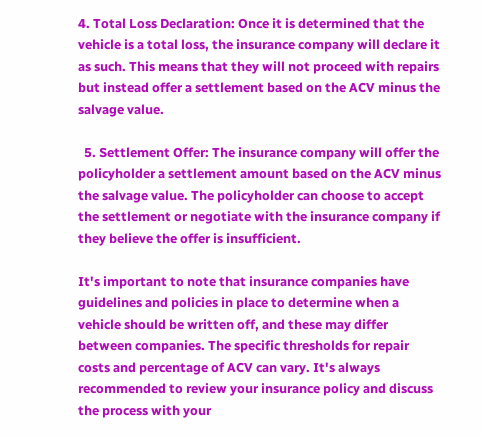4. Total Loss Declaration: Once it is determined that the vehicle is a total loss, the insurance company will declare it as such. This means that they will not proceed with repairs but instead offer a settlement based on the ACV minus the salvage value.

  5. Settlement Offer: The insurance company will offer the policyholder a settlement amount based on the ACV minus the salvage value. The policyholder can choose to accept the settlement or negotiate with the insurance company if they believe the offer is insufficient.

It's important to note that insurance companies have guidelines and policies in place to determine when a vehicle should be written off, and these may differ between companies. The specific thresholds for repair costs and percentage of ACV can vary. It's always recommended to review your insurance policy and discuss the process with your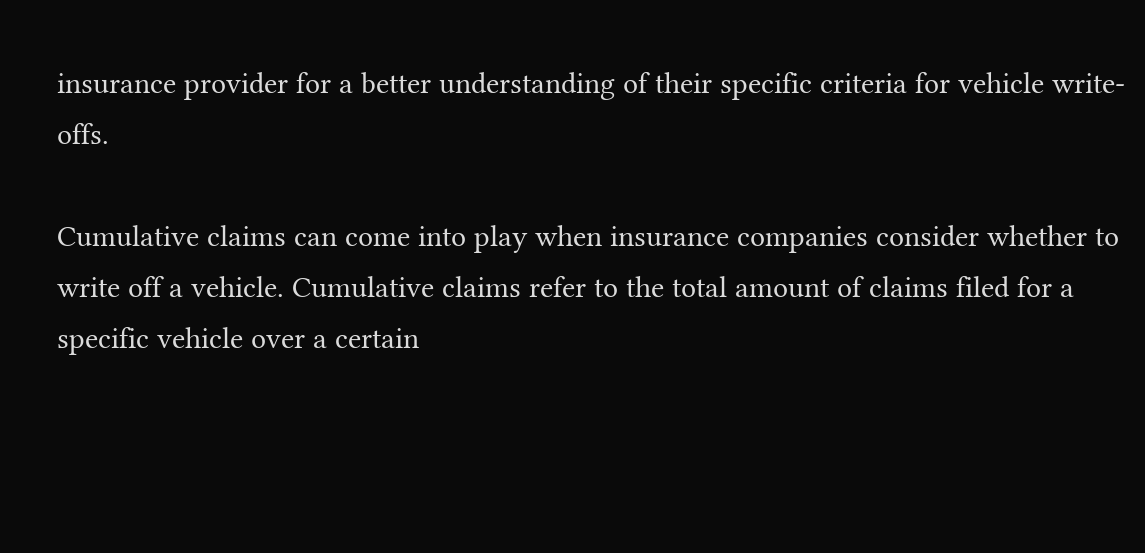insurance provider for a better understanding of their specific criteria for vehicle write-offs.

Cumulative claims can come into play when insurance companies consider whether to write off a vehicle. Cumulative claims refer to the total amount of claims filed for a specific vehicle over a certain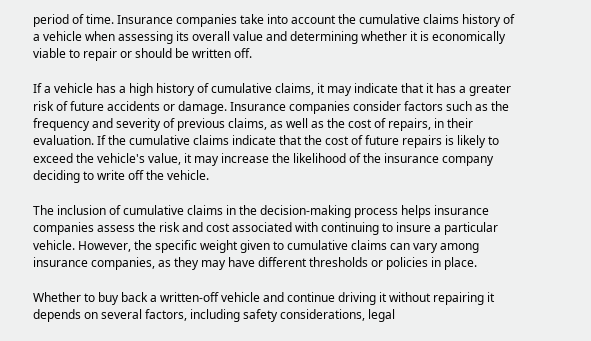period of time. Insurance companies take into account the cumulative claims history of a vehicle when assessing its overall value and determining whether it is economically viable to repair or should be written off.

If a vehicle has a high history of cumulative claims, it may indicate that it has a greater risk of future accidents or damage. Insurance companies consider factors such as the frequency and severity of previous claims, as well as the cost of repairs, in their evaluation. If the cumulative claims indicate that the cost of future repairs is likely to exceed the vehicle's value, it may increase the likelihood of the insurance company deciding to write off the vehicle.

The inclusion of cumulative claims in the decision-making process helps insurance companies assess the risk and cost associated with continuing to insure a particular vehicle. However, the specific weight given to cumulative claims can vary among insurance companies, as they may have different thresholds or policies in place.

Whether to buy back a written-off vehicle and continue driving it without repairing it depends on several factors, including safety considerations, legal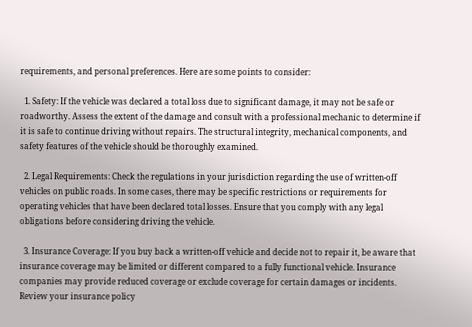requirements, and personal preferences. Here are some points to consider:

  1. Safety: If the vehicle was declared a total loss due to significant damage, it may not be safe or roadworthy. Assess the extent of the damage and consult with a professional mechanic to determine if it is safe to continue driving without repairs. The structural integrity, mechanical components, and safety features of the vehicle should be thoroughly examined.

  2. Legal Requirements: Check the regulations in your jurisdiction regarding the use of written-off vehicles on public roads. In some cases, there may be specific restrictions or requirements for operating vehicles that have been declared total losses. Ensure that you comply with any legal obligations before considering driving the vehicle.

  3. Insurance Coverage: If you buy back a written-off vehicle and decide not to repair it, be aware that insurance coverage may be limited or different compared to a fully functional vehicle. Insurance companies may provide reduced coverage or exclude coverage for certain damages or incidents. Review your insurance policy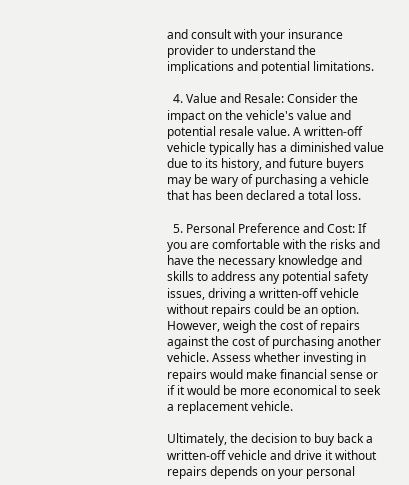and consult with your insurance provider to understand the implications and potential limitations.

  4. Value and Resale: Consider the impact on the vehicle's value and potential resale value. A written-off vehicle typically has a diminished value due to its history, and future buyers may be wary of purchasing a vehicle that has been declared a total loss.

  5. Personal Preference and Cost: If you are comfortable with the risks and have the necessary knowledge and skills to address any potential safety issues, driving a written-off vehicle without repairs could be an option. However, weigh the cost of repairs against the cost of purchasing another vehicle. Assess whether investing in repairs would make financial sense or if it would be more economical to seek a replacement vehicle.

Ultimately, the decision to buy back a written-off vehicle and drive it without repairs depends on your personal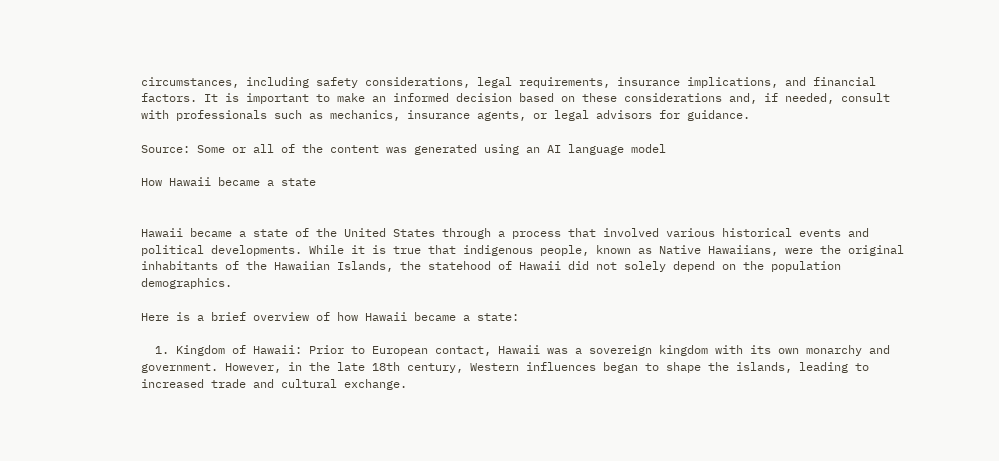circumstances, including safety considerations, legal requirements, insurance implications, and financial factors. It is important to make an informed decision based on these considerations and, if needed, consult with professionals such as mechanics, insurance agents, or legal advisors for guidance.

Source: Some or all of the content was generated using an AI language model

How Hawaii became a state


Hawaii became a state of the United States through a process that involved various historical events and political developments. While it is true that indigenous people, known as Native Hawaiians, were the original inhabitants of the Hawaiian Islands, the statehood of Hawaii did not solely depend on the population demographics.

Here is a brief overview of how Hawaii became a state:

  1. Kingdom of Hawaii: Prior to European contact, Hawaii was a sovereign kingdom with its own monarchy and government. However, in the late 18th century, Western influences began to shape the islands, leading to increased trade and cultural exchange.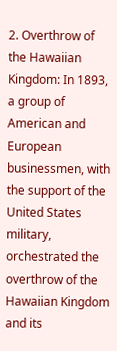2. Overthrow of the Hawaiian Kingdom: In 1893, a group of American and European businessmen, with the support of the United States military, orchestrated the overthrow of the Hawaiian Kingdom and its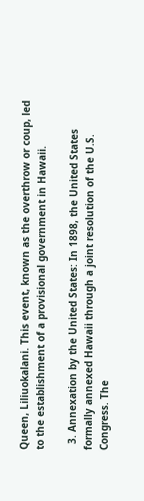Queen, Liliuokalani. This event, known as the overthrow or coup, led to the establishment of a provisional government in Hawaii.

  3. Annexation by the United States: In 1898, the United States formally annexed Hawaii through a joint resolution of the U.S. Congress. The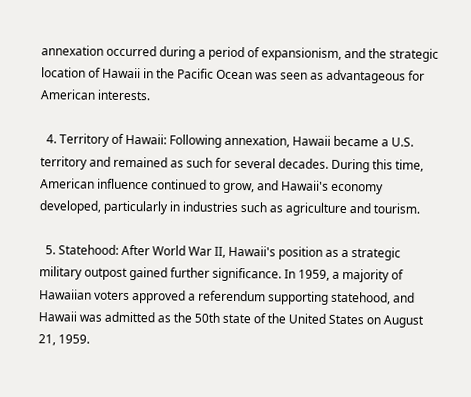annexation occurred during a period of expansionism, and the strategic location of Hawaii in the Pacific Ocean was seen as advantageous for American interests.

  4. Territory of Hawaii: Following annexation, Hawaii became a U.S. territory and remained as such for several decades. During this time, American influence continued to grow, and Hawaii's economy developed, particularly in industries such as agriculture and tourism.

  5. Statehood: After World War II, Hawaii's position as a strategic military outpost gained further significance. In 1959, a majority of Hawaiian voters approved a referendum supporting statehood, and Hawaii was admitted as the 50th state of the United States on August 21, 1959.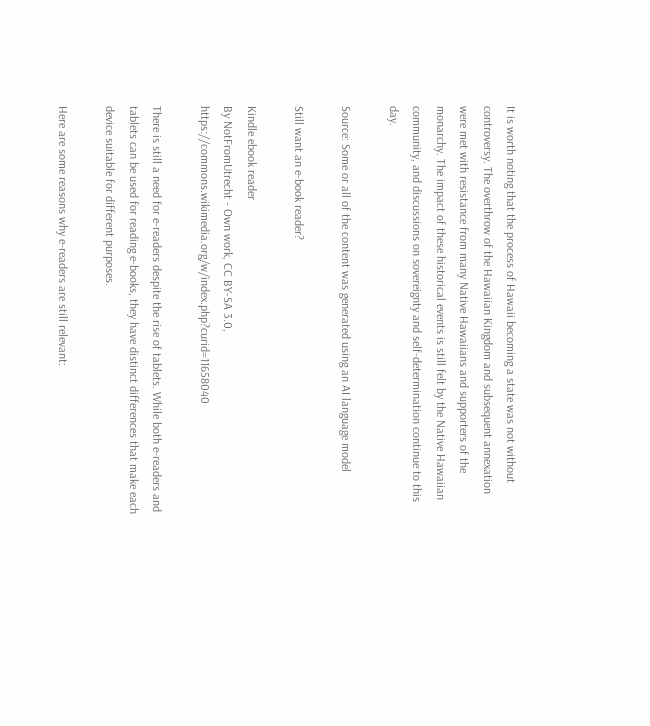It is worth noting that the process of Hawaii becoming a state was not without controversy. The overthrow of the Hawaiian Kingdom and subsequent annexation were met with resistance from many Native Hawaiians and supporters of the monarchy. The impact of these historical events is still felt by the Native Hawaiian community, and discussions on sovereignty and self-determination continue to this day.

Source: Some or all of the content was generated using an AI language model

Still want an e-book reader?

Kindle ebook reader
By NotFromUtrecht - Own work, CC BY-SA 3.0, https://commons.wikimedia.org/w/index.php?curid=11658040

There is still a need for e-readers despite the rise of tablets. While both e-readers and tablets can be used for reading e-books, they have distinct differences that make each device suitable for different purposes.

Here are some reasons why e-readers are still relevant: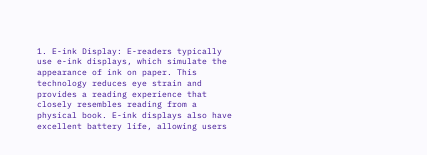1. E-ink Display: E-readers typically use e-ink displays, which simulate the appearance of ink on paper. This technology reduces eye strain and provides a reading experience that closely resembles reading from a physical book. E-ink displays also have excellent battery life, allowing users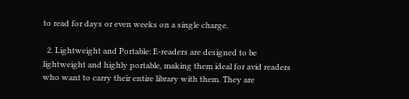to read for days or even weeks on a single charge.

  2. Lightweight and Portable: E-readers are designed to be lightweight and highly portable, making them ideal for avid readers who want to carry their entire library with them. They are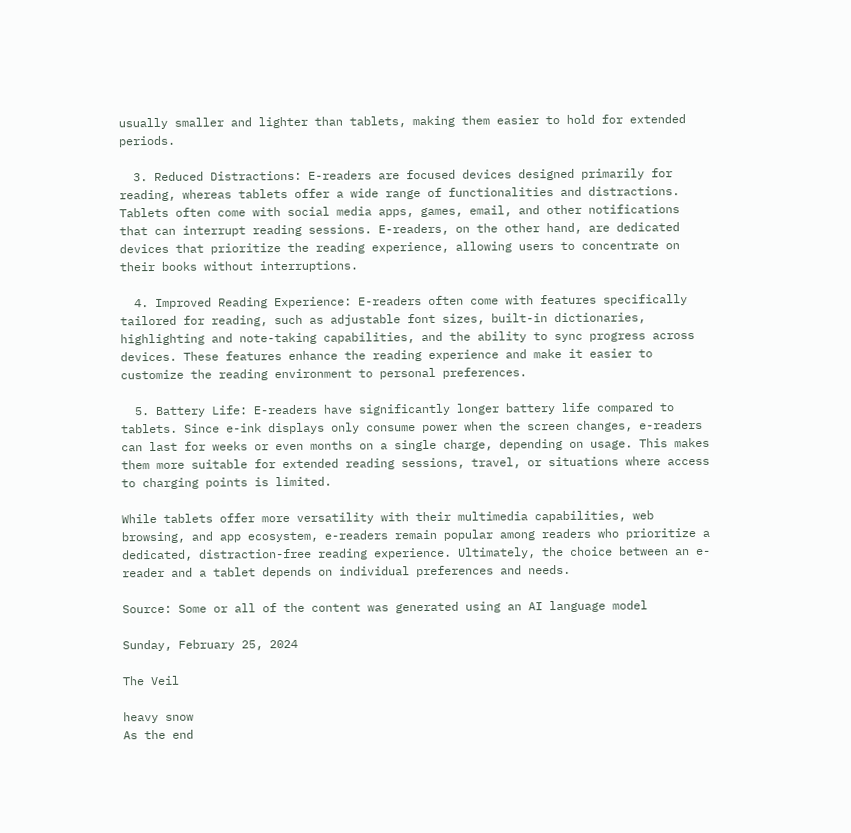usually smaller and lighter than tablets, making them easier to hold for extended periods.

  3. Reduced Distractions: E-readers are focused devices designed primarily for reading, whereas tablets offer a wide range of functionalities and distractions. Tablets often come with social media apps, games, email, and other notifications that can interrupt reading sessions. E-readers, on the other hand, are dedicated devices that prioritize the reading experience, allowing users to concentrate on their books without interruptions.

  4. Improved Reading Experience: E-readers often come with features specifically tailored for reading, such as adjustable font sizes, built-in dictionaries, highlighting and note-taking capabilities, and the ability to sync progress across devices. These features enhance the reading experience and make it easier to customize the reading environment to personal preferences.

  5. Battery Life: E-readers have significantly longer battery life compared to tablets. Since e-ink displays only consume power when the screen changes, e-readers can last for weeks or even months on a single charge, depending on usage. This makes them more suitable for extended reading sessions, travel, or situations where access to charging points is limited.

While tablets offer more versatility with their multimedia capabilities, web browsing, and app ecosystem, e-readers remain popular among readers who prioritize a dedicated, distraction-free reading experience. Ultimately, the choice between an e-reader and a tablet depends on individual preferences and needs.

Source: Some or all of the content was generated using an AI language model

Sunday, February 25, 2024

The Veil

heavy snow
As the end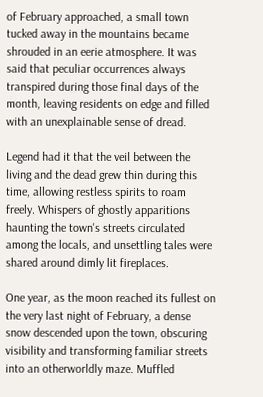of February approached, a small town tucked away in the mountains became shrouded in an eerie atmosphere. It was said that peculiar occurrences always transpired during those final days of the month, leaving residents on edge and filled with an unexplainable sense of dread.

Legend had it that the veil between the living and the dead grew thin during this time, allowing restless spirits to roam freely. Whispers of ghostly apparitions haunting the town's streets circulated among the locals, and unsettling tales were shared around dimly lit fireplaces.

One year, as the moon reached its fullest on the very last night of February, a dense snow descended upon the town, obscuring visibility and transforming familiar streets into an otherworldly maze. Muffled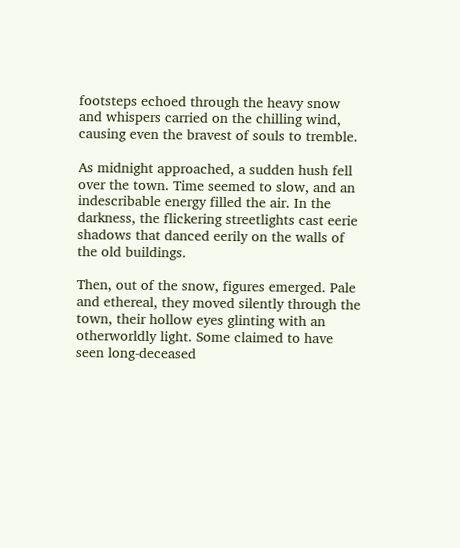footsteps echoed through the heavy snow and whispers carried on the chilling wind, causing even the bravest of souls to tremble.

As midnight approached, a sudden hush fell over the town. Time seemed to slow, and an indescribable energy filled the air. In the darkness, the flickering streetlights cast eerie shadows that danced eerily on the walls of the old buildings.

Then, out of the snow, figures emerged. Pale and ethereal, they moved silently through the town, their hollow eyes glinting with an otherworldly light. Some claimed to have seen long-deceased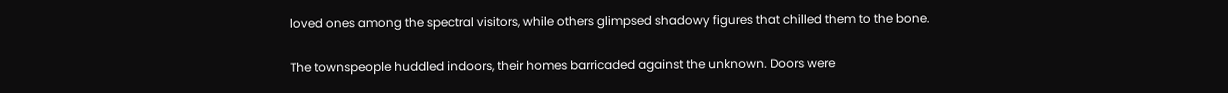loved ones among the spectral visitors, while others glimpsed shadowy figures that chilled them to the bone.

The townspeople huddled indoors, their homes barricaded against the unknown. Doors were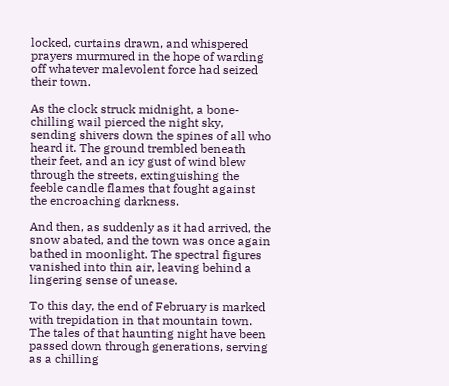locked, curtains drawn, and whispered prayers murmured in the hope of warding off whatever malevolent force had seized their town.

As the clock struck midnight, a bone-chilling wail pierced the night sky, sending shivers down the spines of all who heard it. The ground trembled beneath their feet, and an icy gust of wind blew through the streets, extinguishing the feeble candle flames that fought against the encroaching darkness.

And then, as suddenly as it had arrived, the snow abated, and the town was once again bathed in moonlight. The spectral figures vanished into thin air, leaving behind a lingering sense of unease.

To this day, the end of February is marked with trepidation in that mountain town. The tales of that haunting night have been passed down through generations, serving as a chilling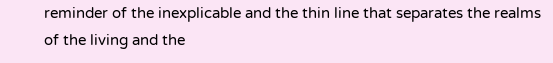reminder of the inexplicable and the thin line that separates the realms of the living and the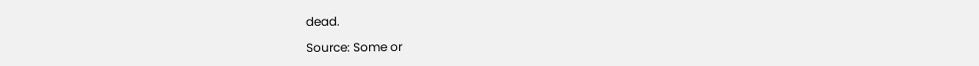dead.

Source: Some or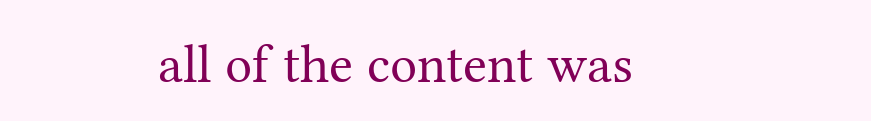all of the content was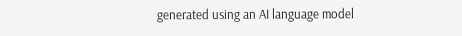generated using an AI language model